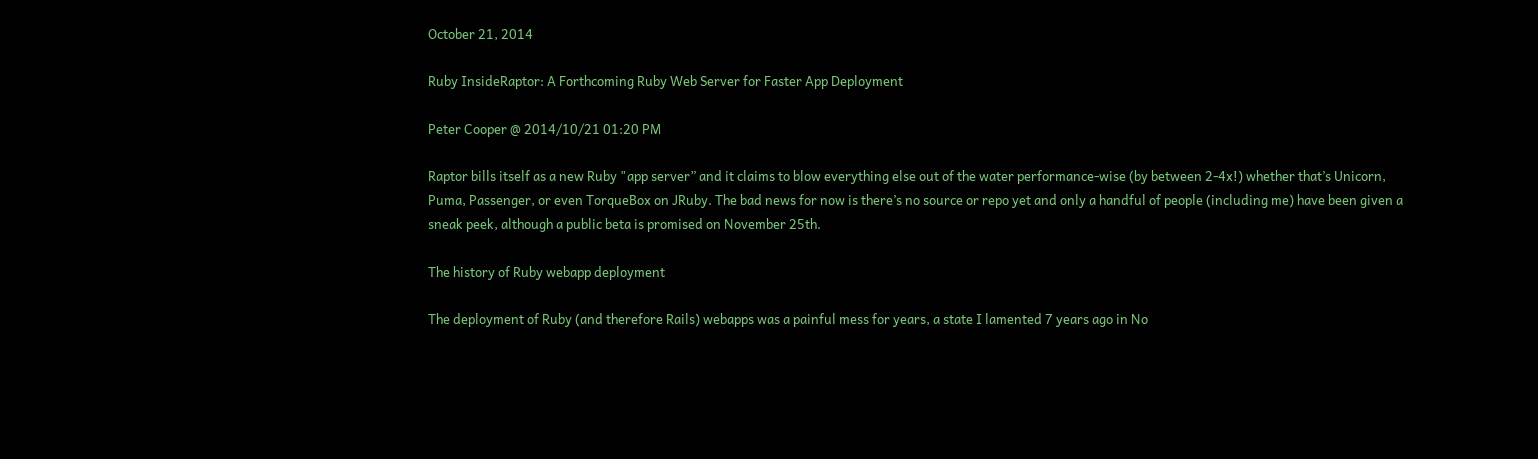October 21, 2014

Ruby InsideRaptor: A Forthcoming Ruby Web Server for Faster App Deployment

Peter Cooper @ 2014/10/21 01:20 PM

Raptor bills itself as a new Ruby "app server” and it claims to blow everything else out of the water performance-wise (by between 2-4x!) whether that’s Unicorn, Puma, Passenger, or even TorqueBox on JRuby. The bad news for now is there’s no source or repo yet and only a handful of people (including me) have been given a sneak peek, although a public beta is promised on November 25th.

The history of Ruby webapp deployment

The deployment of Ruby (and therefore Rails) webapps was a painful mess for years, a state I lamented 7 years ago in No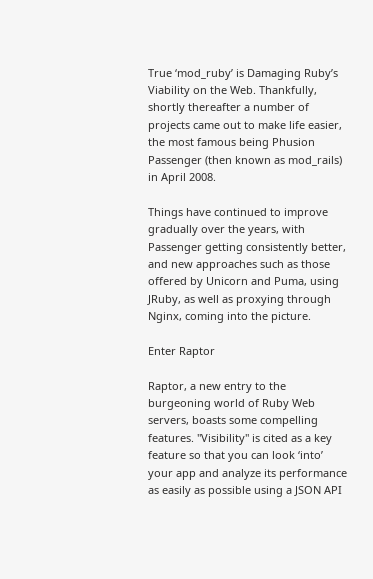True ‘mod_ruby’ is Damaging Ruby’s Viability on the Web. Thankfully, shortly thereafter a number of projects came out to make life easier, the most famous being Phusion Passenger (then known as mod_rails) in April 2008.

Things have continued to improve gradually over the years, with Passenger getting consistently better, and new approaches such as those offered by Unicorn and Puma, using JRuby, as well as proxying through Nginx, coming into the picture.

Enter Raptor

Raptor, a new entry to the burgeoning world of Ruby Web servers, boasts some compelling features. "Visibility" is cited as a key feature so that you can look ‘into’ your app and analyze its performance as easily as possible using a JSON API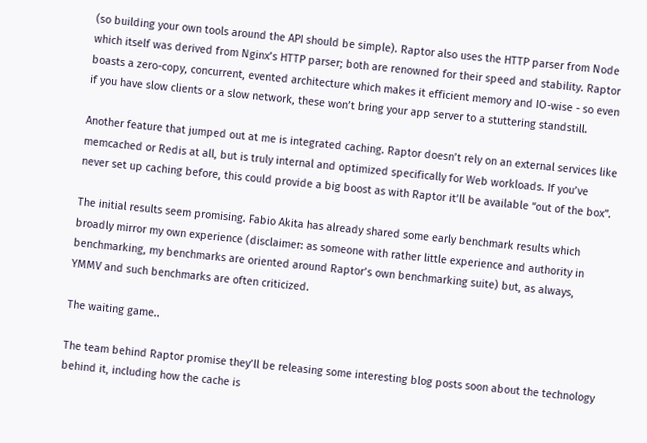(so building your own tools around the API should be simple). Raptor also uses the HTTP parser from Node which itself was derived from Nginx’s HTTP parser; both are renowned for their speed and stability. Raptor boasts a zero-copy, concurrent, evented architecture which makes it efficient memory and IO-wise - so even if you have slow clients or a slow network, these won’t bring your app server to a stuttering standstill.

Another feature that jumped out at me is integrated caching. Raptor doesn’t rely on an external services like memcached or Redis at all, but is truly internal and optimized specifically for Web workloads. If you’ve never set up caching before, this could provide a big boost as with Raptor it’ll be available “out of the box”.

The initial results seem promising. Fabio Akita has already shared some early benchmark results which broadly mirror my own experience (disclaimer: as someone with rather little experience and authority in benchmarking, my benchmarks are oriented around Raptor’s own benchmarking suite) but, as always, YMMV and such benchmarks are often criticized.

The waiting game..

The team behind Raptor promise they’ll be releasing some interesting blog posts soon about the technology behind it, including how the cache is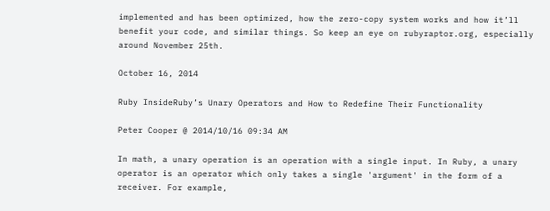implemented and has been optimized, how the zero-copy system works and how it’ll benefit your code, and similar things. So keep an eye on rubyraptor.org, especially around November 25th.

October 16, 2014

Ruby InsideRuby’s Unary Operators and How to Redefine Their Functionality

Peter Cooper @ 2014/10/16 09:34 AM

In math, a unary operation is an operation with a single input. In Ruby, a unary operator is an operator which only takes a single 'argument' in the form of a receiver. For example,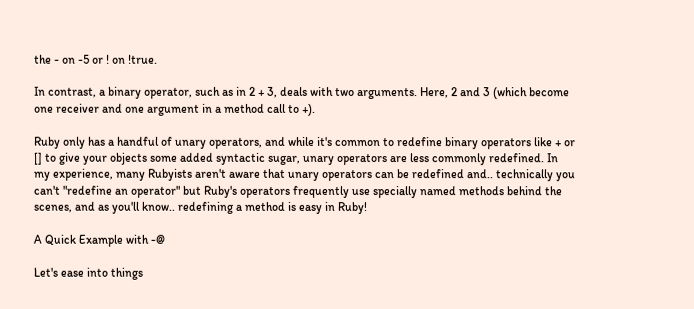the - on -5 or ! on !true.

In contrast, a binary operator, such as in 2 + 3, deals with two arguments. Here, 2 and 3 (which become one receiver and one argument in a method call to +).

Ruby only has a handful of unary operators, and while it's common to redefine binary operators like + or [] to give your objects some added syntactic sugar, unary operators are less commonly redefined. In my experience, many Rubyists aren't aware that unary operators can be redefined and.. technically you can't "redefine an operator" but Ruby's operators frequently use specially named methods behind the scenes, and as you'll know.. redefining a method is easy in Ruby!

A Quick Example with -@

Let's ease into things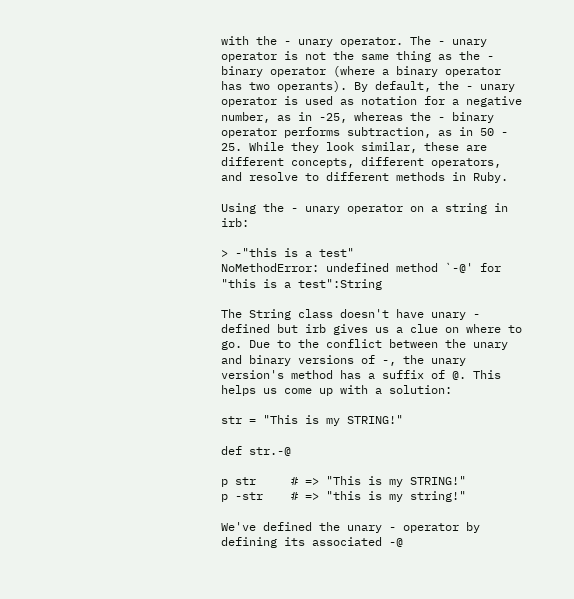with the - unary operator. The - unary operator is not the same thing as the - binary operator (where a binary operator has two operants). By default, the - unary operator is used as notation for a negative number, as in -25, whereas the - binary operator performs subtraction, as in 50 - 25. While they look similar, these are different concepts, different operators, and resolve to different methods in Ruby.

Using the - unary operator on a string in irb:

> -"this is a test"
NoMethodError: undefined method `-@' for "this is a test":String

The String class doesn't have unary - defined but irb gives us a clue on where to go. Due to the conflict between the unary and binary versions of -, the unary version's method has a suffix of @. This helps us come up with a solution:

str = "This is my STRING!"

def str.-@

p str     # => "This is my STRING!"
p -str    # => "this is my string!"

We've defined the unary - operator by defining its associated -@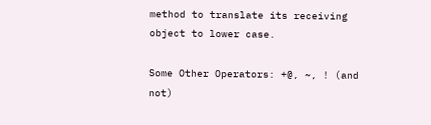method to translate its receiving object to lower case.

Some Other Operators: +@, ~, ! (and not)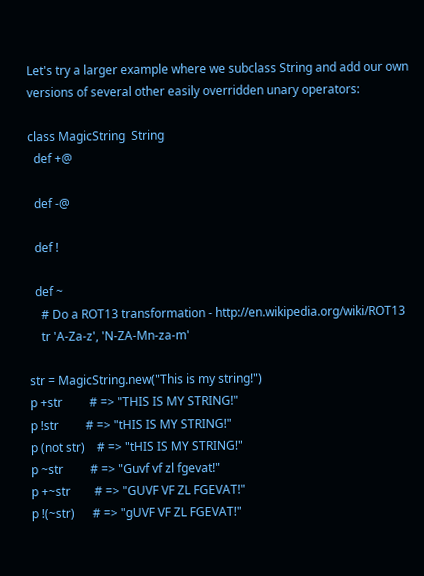Let's try a larger example where we subclass String and add our own versions of several other easily overridden unary operators:

class MagicString  String
  def +@

  def -@

  def !

  def ~
    # Do a ROT13 transformation - http://en.wikipedia.org/wiki/ROT13
    tr 'A-Za-z', 'N-ZA-Mn-za-m'

str = MagicString.new("This is my string!")
p +str         # => "THIS IS MY STRING!"
p !str         # => "tHIS IS MY STRING!"
p (not str)    # => "tHIS IS MY STRING!"
p ~str         # => "Guvf vf zl fgevat!"
p +~str        # => "GUVF VF ZL FGEVAT!"
p !(~str)      # => "gUVF VF ZL FGEVAT!"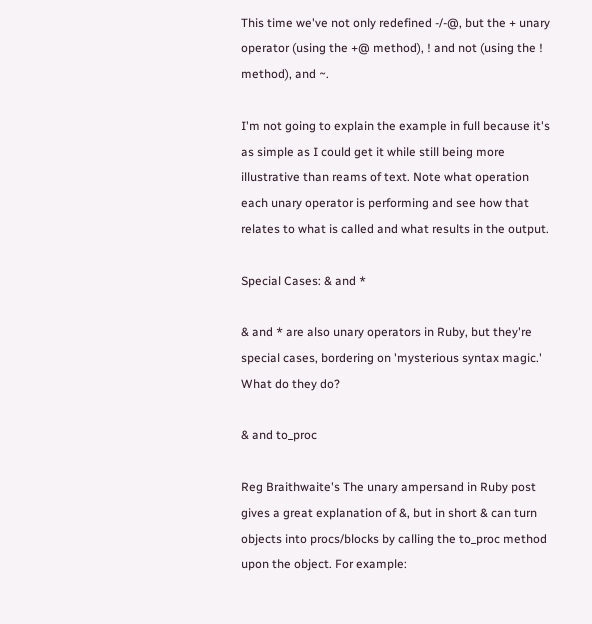This time we've not only redefined -/-@, but the + unary operator (using the +@ method), ! and not (using the ! method), and ~.

I'm not going to explain the example in full because it's as simple as I could get it while still being more illustrative than reams of text. Note what operation each unary operator is performing and see how that relates to what is called and what results in the output.

Special Cases: & and *

& and * are also unary operators in Ruby, but they're special cases, bordering on 'mysterious syntax magic.' What do they do?

& and to_proc

Reg Braithwaite's The unary ampersand in Ruby post gives a great explanation of &, but in short & can turn objects into procs/blocks by calling the to_proc method upon the object. For example: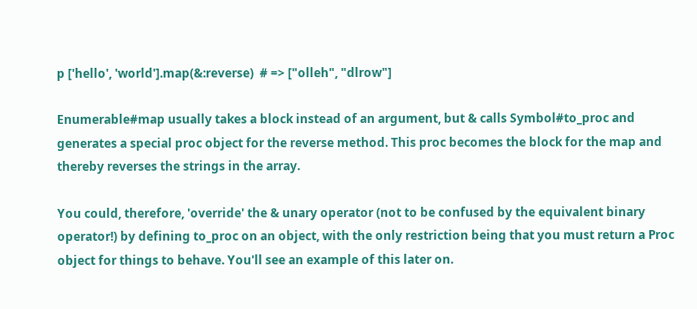p ['hello', 'world'].map(&:reverse)  # => ["olleh", "dlrow"]

Enumerable#map usually takes a block instead of an argument, but & calls Symbol#to_proc and generates a special proc object for the reverse method. This proc becomes the block for the map and thereby reverses the strings in the array.

You could, therefore, 'override' the & unary operator (not to be confused by the equivalent binary operator!) by defining to_proc on an object, with the only restriction being that you must return a Proc object for things to behave. You'll see an example of this later on.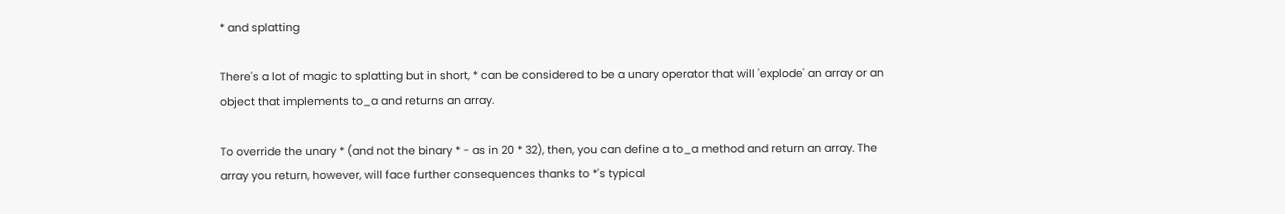* and splatting

There's a lot of magic to splatting but in short, * can be considered to be a unary operator that will 'explode' an array or an object that implements to_a and returns an array.

To override the unary * (and not the binary * - as in 20 * 32), then, you can define a to_a method and return an array. The array you return, however, will face further consequences thanks to *'s typical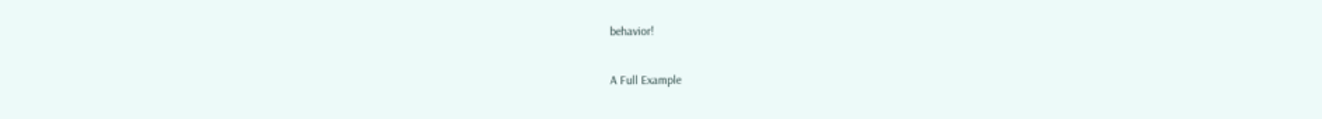behavior!

A Full Example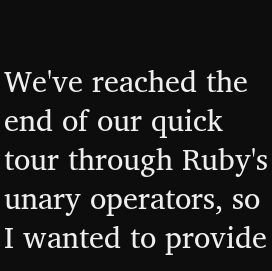We've reached the end of our quick tour through Ruby's unary operators, so I wanted to provide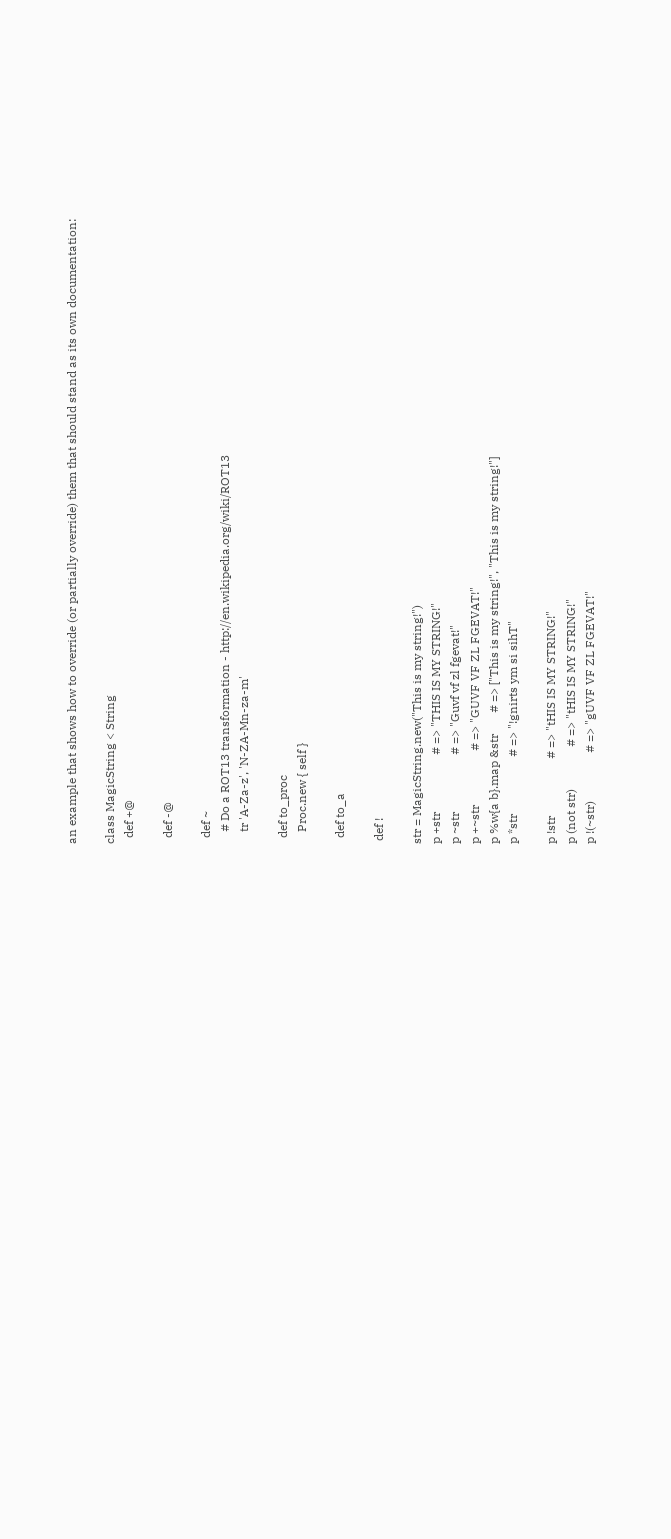an example that shows how to override (or partially override) them that should stand as its own documentation:

class MagicString < String
  def +@

  def -@

  def ~
    # Do a ROT13 transformation - http://en.wikipedia.org/wiki/ROT13
    tr 'A-Za-z', 'N-ZA-Mn-za-m'

  def to_proc
    Proc.new { self }

  def to_a

 def !

str = MagicString.new("This is my string!")
p +str                   # => "THIS IS MY STRING!"
p ~str                   # => "Guvf vf zl fgevat!"
p +~str                  # => "GUVF VF ZL FGEVAT!"
p %w{a b}.map &str       # => ["This is my string!", "This is my string!"]
p *str                   # => "!gnirts ym si sihT"

p !str                   # => "tHIS IS MY STRING!"
p (not str)              # => "tHIS IS MY STRING!"
p !(~str)                # => "gUVF VF ZL FGEVAT!"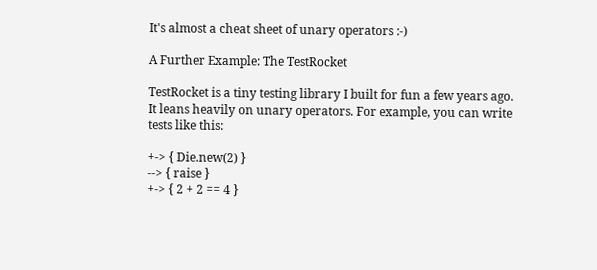It's almost a cheat sheet of unary operators :-)

A Further Example: The TestRocket

TestRocket is a tiny testing library I built for fun a few years ago. It leans heavily on unary operators. For example, you can write tests like this:

+-> { Die.new(2) }
--> { raise }
+-> { 2 + 2 == 4 }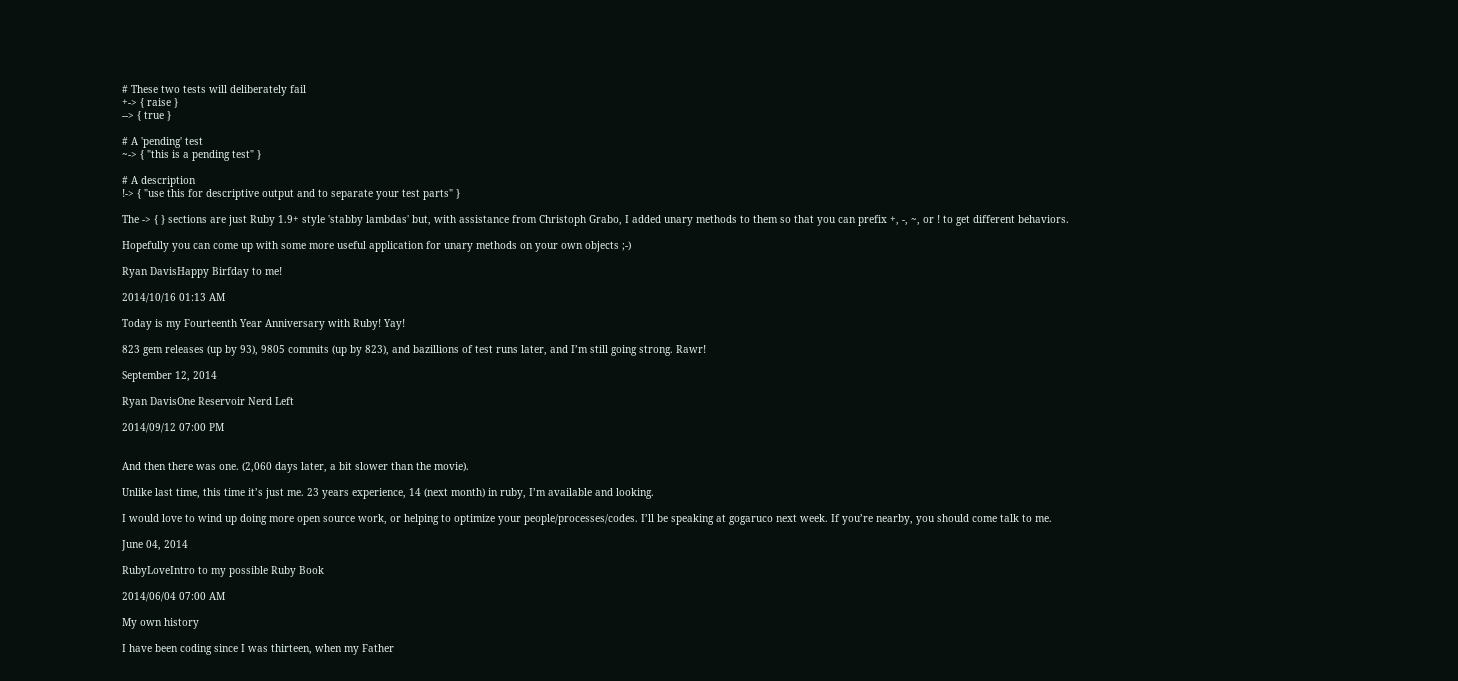# These two tests will deliberately fail
+-> { raise }
--> { true }

# A 'pending' test
~-> { "this is a pending test" }

# A description
!-> { "use this for descriptive output and to separate your test parts" }

The -> { } sections are just Ruby 1.9+ style 'stabby lambdas' but, with assistance from Christoph Grabo, I added unary methods to them so that you can prefix +, -, ~, or ! to get different behaviors.

Hopefully you can come up with some more useful application for unary methods on your own objects ;-)

Ryan DavisHappy Birfday to me!

2014/10/16 01:13 AM

Today is my Fourteenth Year Anniversary with Ruby! Yay!

823 gem releases (up by 93), 9805 commits (up by 823), and bazillions of test runs later, and I’m still going strong. Rawr!

September 12, 2014

Ryan DavisOne Reservoir Nerd Left

2014/09/12 07:00 PM


And then there was one. (2,060 days later, a bit slower than the movie).

Unlike last time, this time it’s just me. 23 years experience, 14 (next month) in ruby, I’m available and looking.

I would love to wind up doing more open source work, or helping to optimize your people/processes/codes. I’ll be speaking at gogaruco next week. If you’re nearby, you should come talk to me.

June 04, 2014

RubyLoveIntro to my possible Ruby Book

2014/06/04 07:00 AM

My own history

I have been coding since I was thirteen, when my Father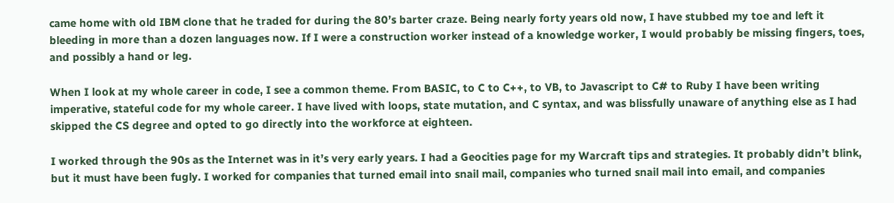came home with old IBM clone that he traded for during the 80’s barter craze. Being nearly forty years old now, I have stubbed my toe and left it bleeding in more than a dozen languages now. If I were a construction worker instead of a knowledge worker, I would probably be missing fingers, toes, and possibly a hand or leg.

When I look at my whole career in code, I see a common theme. From BASIC, to C to C++, to VB, to Javascript to C# to Ruby I have been writing imperative, stateful code for my whole career. I have lived with loops, state mutation, and C syntax, and was blissfully unaware of anything else as I had skipped the CS degree and opted to go directly into the workforce at eighteen.

I worked through the 90s as the Internet was in it’s very early years. I had a Geocities page for my Warcraft tips and strategies. It probably didn’t blink, but it must have been fugly. I worked for companies that turned email into snail mail, companies who turned snail mail into email, and companies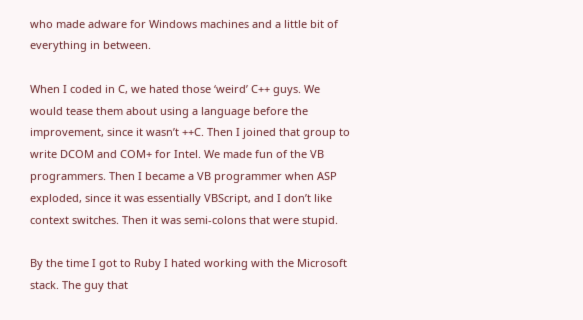who made adware for Windows machines and a little bit of everything in between.

When I coded in C, we hated those ‘weird’ C++ guys. We would tease them about using a language before the improvement, since it wasn’t ++C. Then I joined that group to write DCOM and COM+ for Intel. We made fun of the VB programmers. Then I became a VB programmer when ASP exploded, since it was essentially VBScript, and I don’t like context switches. Then it was semi-colons that were stupid.

By the time I got to Ruby I hated working with the Microsoft stack. The guy that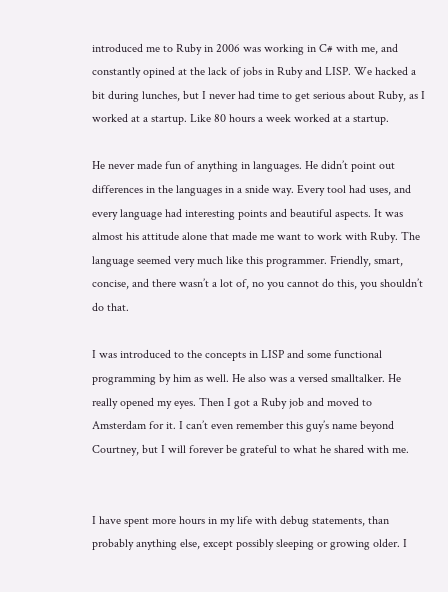introduced me to Ruby in 2006 was working in C# with me, and constantly opined at the lack of jobs in Ruby and LISP. We hacked a bit during lunches, but I never had time to get serious about Ruby, as I worked at a startup. Like 80 hours a week worked at a startup.

He never made fun of anything in languages. He didn’t point out differences in the languages in a snide way. Every tool had uses, and every language had interesting points and beautiful aspects. It was almost his attitude alone that made me want to work with Ruby. The language seemed very much like this programmer. Friendly, smart, concise, and there wasn’t a lot of, no you cannot do this, you shouldn’t do that.

I was introduced to the concepts in LISP and some functional programming by him as well. He also was a versed smalltalker. He really opened my eyes. Then I got a Ruby job and moved to Amsterdam for it. I can’t even remember this guy’s name beyond Courtney, but I will forever be grateful to what he shared with me.


I have spent more hours in my life with debug statements, than probably anything else, except possibly sleeping or growing older. I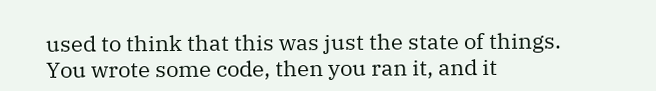used to think that this was just the state of things. You wrote some code, then you ran it, and it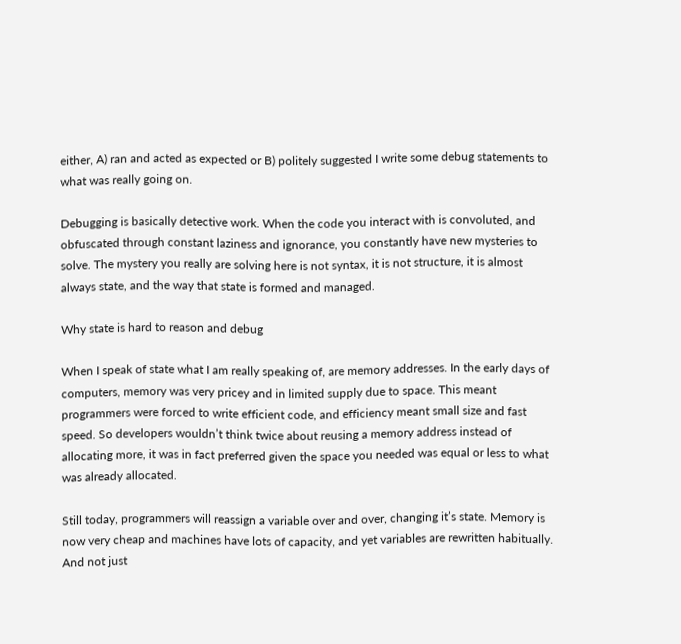either, A) ran and acted as expected or B) politely suggested I write some debug statements to what was really going on.

Debugging is basically detective work. When the code you interact with is convoluted, and obfuscated through constant laziness and ignorance, you constantly have new mysteries to solve. The mystery you really are solving here is not syntax, it is not structure, it is almost always state, and the way that state is formed and managed.

Why state is hard to reason and debug

When I speak of state what I am really speaking of, are memory addresses. In the early days of computers, memory was very pricey and in limited supply due to space. This meant programmers were forced to write efficient code, and efficiency meant small size and fast speed. So developers wouldn’t think twice about reusing a memory address instead of allocating more, it was in fact preferred given the space you needed was equal or less to what was already allocated.

Still today, programmers will reassign a variable over and over, changing it’s state. Memory is now very cheap and machines have lots of capacity, and yet variables are rewritten habitually. And not just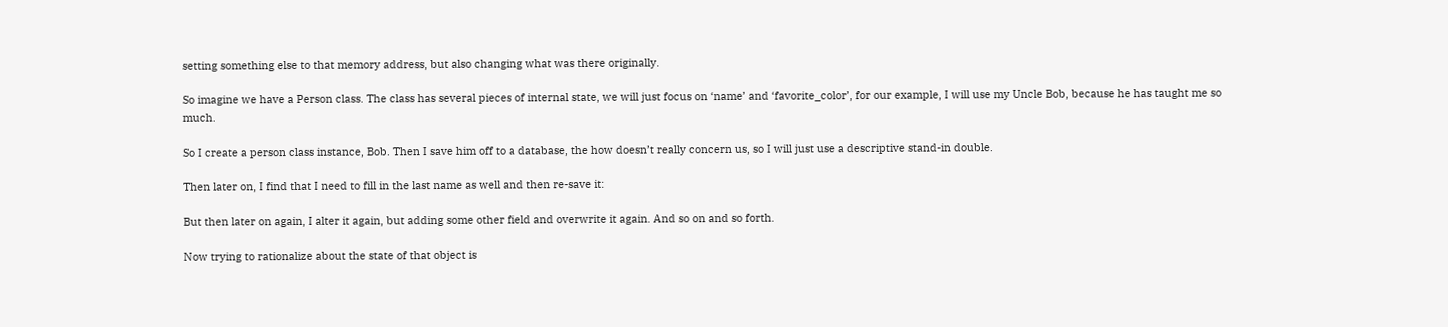setting something else to that memory address, but also changing what was there originally.

So imagine we have a Person class. The class has several pieces of internal state, we will just focus on ‘name’ and ‘favorite_color’, for our example, I will use my Uncle Bob, because he has taught me so much.

So I create a person class instance, Bob. Then I save him off to a database, the how doesn’t really concern us, so I will just use a descriptive stand-in double.

Then later on, I find that I need to fill in the last name as well and then re-save it:

But then later on again, I alter it again, but adding some other field and overwrite it again. And so on and so forth.

Now trying to rationalize about the state of that object is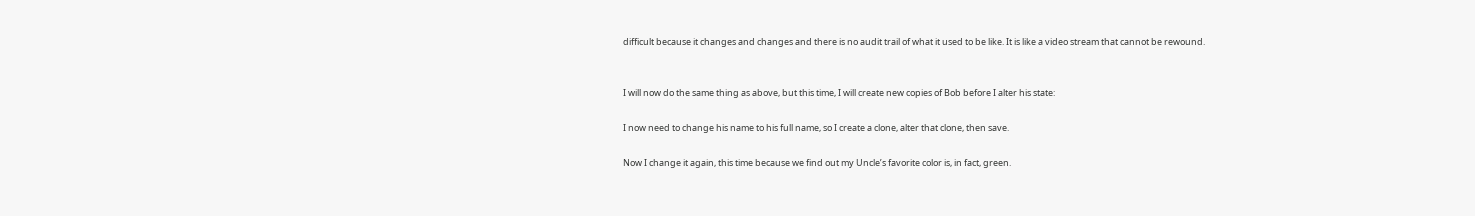difficult because it changes and changes and there is no audit trail of what it used to be like. It is like a video stream that cannot be rewound.


I will now do the same thing as above, but this time, I will create new copies of Bob before I alter his state:

I now need to change his name to his full name, so I create a clone, alter that clone, then save.

Now I change it again, this time because we find out my Uncle’s favorite color is, in fact, green.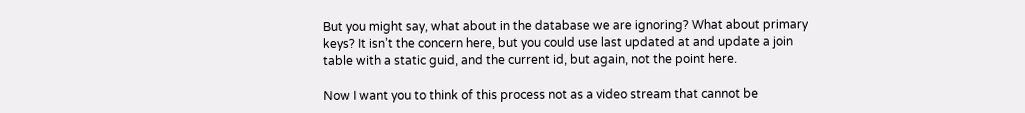But you might say, what about in the database we are ignoring? What about primary keys? It isn’t the concern here, but you could use last updated at and update a join table with a static guid, and the current id, but again, not the point here.

Now I want you to think of this process not as a video stream that cannot be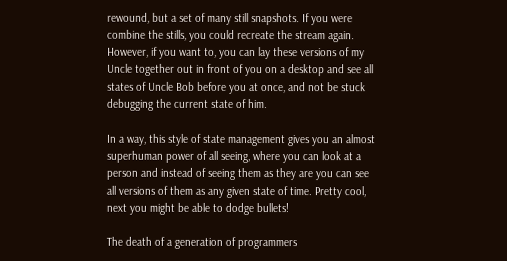rewound, but a set of many still snapshots. If you were combine the stills, you could recreate the stream again. However, if you want to, you can lay these versions of my Uncle together out in front of you on a desktop and see all states of Uncle Bob before you at once, and not be stuck debugging the current state of him.

In a way, this style of state management gives you an almost superhuman power of all seeing, where you can look at a person and instead of seeing them as they are you can see all versions of them as any given state of time. Pretty cool, next you might be able to dodge bullets!

The death of a generation of programmers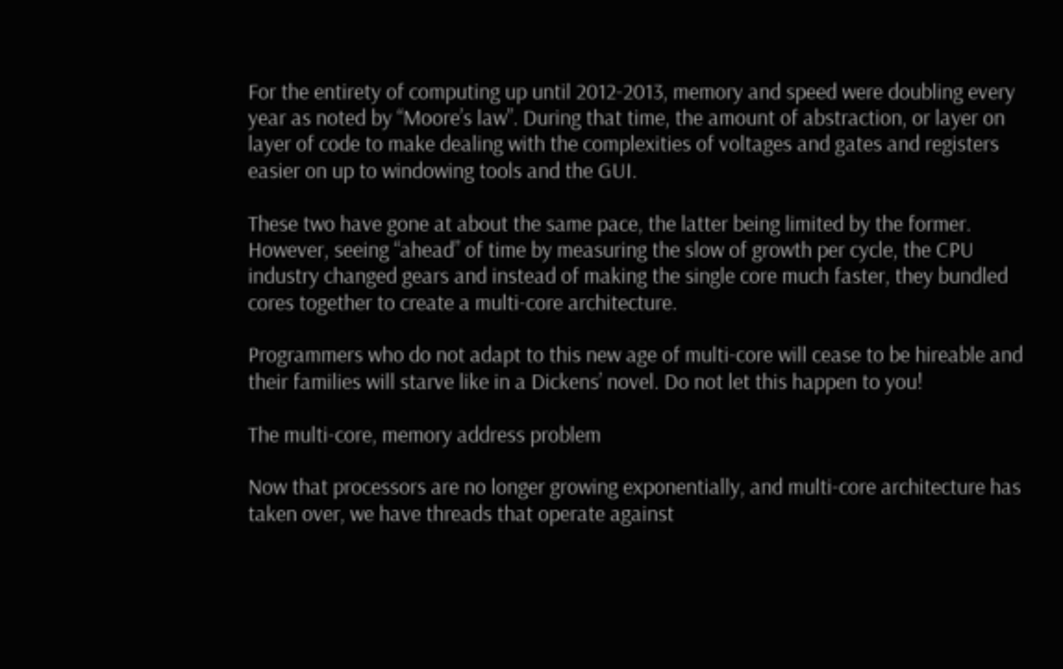For the entirety of computing up until 2012-2013, memory and speed were doubling every year as noted by “Moore’s law”. During that time, the amount of abstraction, or layer on layer of code to make dealing with the complexities of voltages and gates and registers easier on up to windowing tools and the GUI.

These two have gone at about the same pace, the latter being limited by the former. However, seeing “ahead” of time by measuring the slow of growth per cycle, the CPU industry changed gears and instead of making the single core much faster, they bundled cores together to create a multi-core architecture.

Programmers who do not adapt to this new age of multi-core will cease to be hireable and their families will starve like in a Dickens’ novel. Do not let this happen to you!

The multi-core, memory address problem

Now that processors are no longer growing exponentially, and multi-core architecture has taken over, we have threads that operate against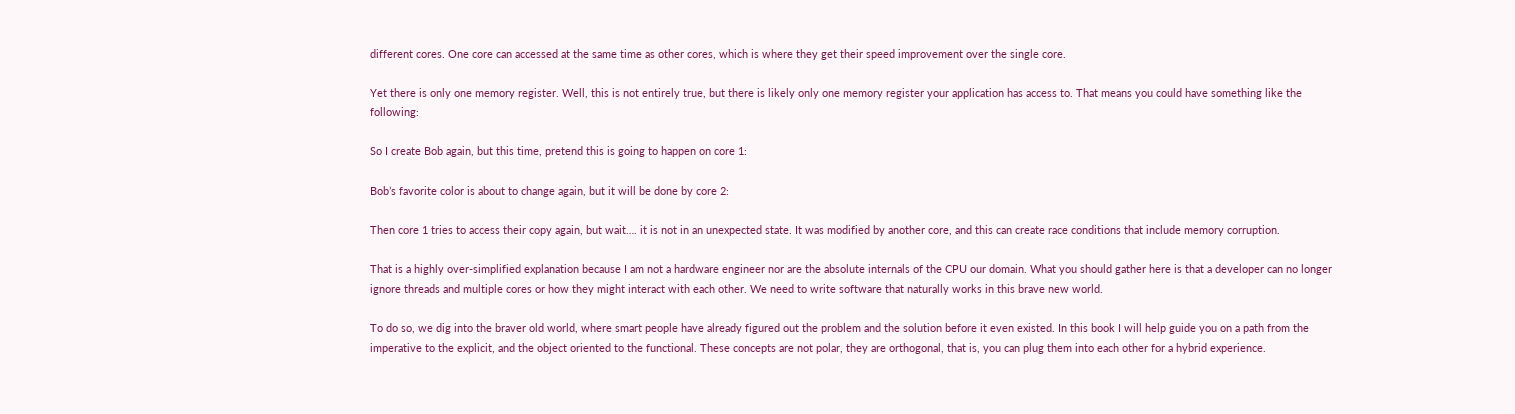different cores. One core can accessed at the same time as other cores, which is where they get their speed improvement over the single core.

Yet there is only one memory register. Well, this is not entirely true, but there is likely only one memory register your application has access to. That means you could have something like the following:

So I create Bob again, but this time, pretend this is going to happen on core 1:

Bob’s favorite color is about to change again, but it will be done by core 2:

Then core 1 tries to access their copy again, but wait…. it is not in an unexpected state. It was modified by another core, and this can create race conditions that include memory corruption.

That is a highly over-simplified explanation because I am not a hardware engineer nor are the absolute internals of the CPU our domain. What you should gather here is that a developer can no longer ignore threads and multiple cores or how they might interact with each other. We need to write software that naturally works in this brave new world.

To do so, we dig into the braver old world, where smart people have already figured out the problem and the solution before it even existed. In this book I will help guide you on a path from the imperative to the explicit, and the object oriented to the functional. These concepts are not polar, they are orthogonal, that is, you can plug them into each other for a hybrid experience.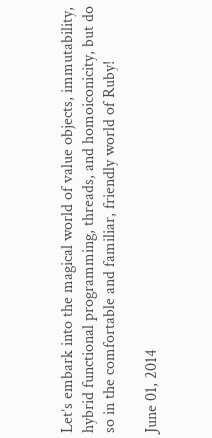Let’s embark into the magical world of value objects, immutability, hybrid functional programming, threads, and homoiconicity, but do so in the comfortable and familiar, friendly world of Ruby!

June 01, 2014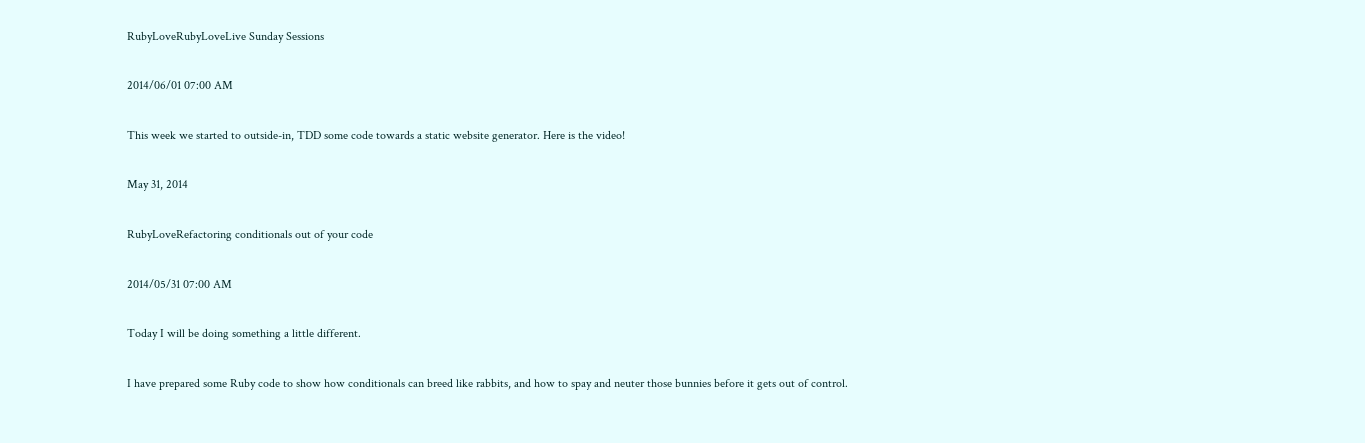RubyLoveRubyLoveLive Sunday Sessions

2014/06/01 07:00 AM

This week we started to outside-in, TDD some code towards a static website generator. Here is the video!

May 31, 2014

RubyLoveRefactoring conditionals out of your code

2014/05/31 07:00 AM

Today I will be doing something a little different.

I have prepared some Ruby code to show how conditionals can breed like rabbits, and how to spay and neuter those bunnies before it gets out of control.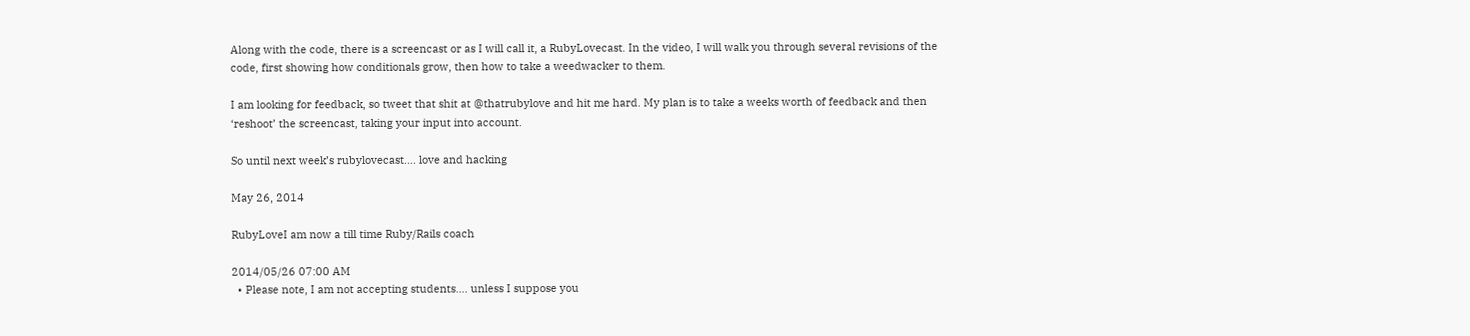Along with the code, there is a screencast or as I will call it, a RubyLovecast. In the video, I will walk you through several revisions of the code, first showing how conditionals grow, then how to take a weedwacker to them.

I am looking for feedback, so tweet that shit at @thatrubylove and hit me hard. My plan is to take a weeks worth of feedback and then ‘reshoot’ the screencast, taking your input into account.

So until next week’s rubylovecast…. love and hacking

May 26, 2014

RubyLoveI am now a till time Ruby/Rails coach

2014/05/26 07:00 AM
  • Please note, I am not accepting students…. unless I suppose you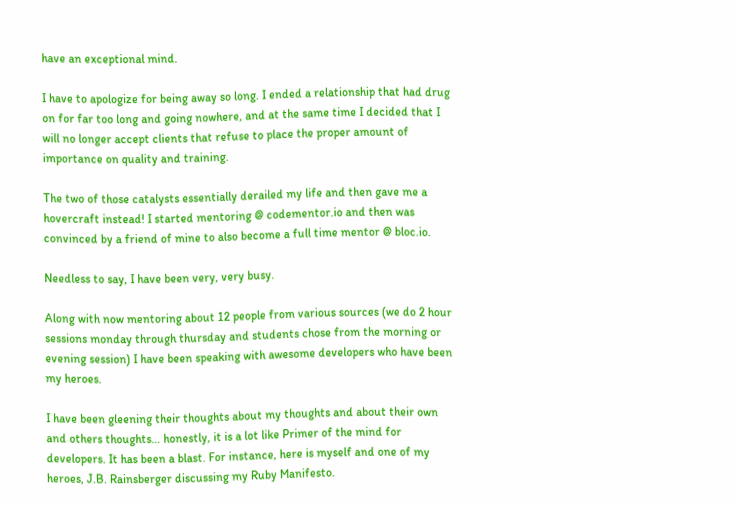have an exceptional mind.

I have to apologize for being away so long. I ended a relationship that had drug on for far too long and going nowhere, and at the same time I decided that I will no longer accept clients that refuse to place the proper amount of importance on quality and training.

The two of those catalysts essentially derailed my life and then gave me a hovercraft instead! I started mentoring @ codementor.io and then was convinced by a friend of mine to also become a full time mentor @ bloc.io.

Needless to say, I have been very, very busy.

Along with now mentoring about 12 people from various sources (we do 2 hour sessions monday through thursday and students chose from the morning or evening session) I have been speaking with awesome developers who have been my heroes.

I have been gleening their thoughts about my thoughts and about their own and others thoughts… honestly, it is a lot like Primer of the mind for developers. It has been a blast. For instance, here is myself and one of my heroes, J.B. Rainsberger discussing my Ruby Manifesto.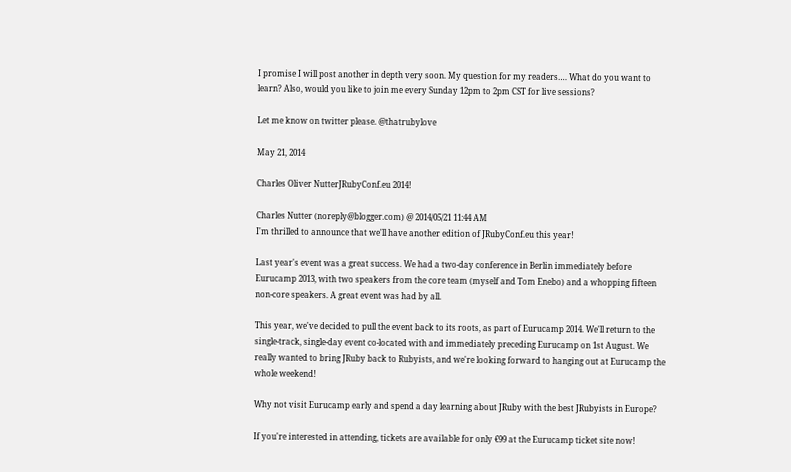I promise I will post another in depth very soon. My question for my readers…. What do you want to learn? Also, would you like to join me every Sunday 12pm to 2pm CST for live sessions?

Let me know on twitter please. @thatrubylove

May 21, 2014

Charles Oliver NutterJRubyConf.eu 2014!

Charles Nutter (noreply@blogger.com) @ 2014/05/21 11:44 AM
I'm thrilled to announce that we'll have another edition of JRubyConf.eu this year!

Last year's event was a great success. We had a two-day conference in Berlin immediately before Eurucamp 2013, with two speakers from the core team (myself and Tom Enebo) and a whopping fifteen non-core speakers. A great event was had by all.

This year, we've decided to pull the event back to its roots, as part of Eurucamp 2014. We'll return to the single-track, single-day event co-located with and immediately preceding Eurucamp on 1st August. We really wanted to bring JRuby back to Rubyists, and we're looking forward to hanging out at Eurucamp the whole weekend!

Why not visit Eurucamp early and spend a day learning about JRuby with the best JRubyists in Europe?

If you're interested in attending, tickets are available for only €99 at the Eurucamp ticket site now!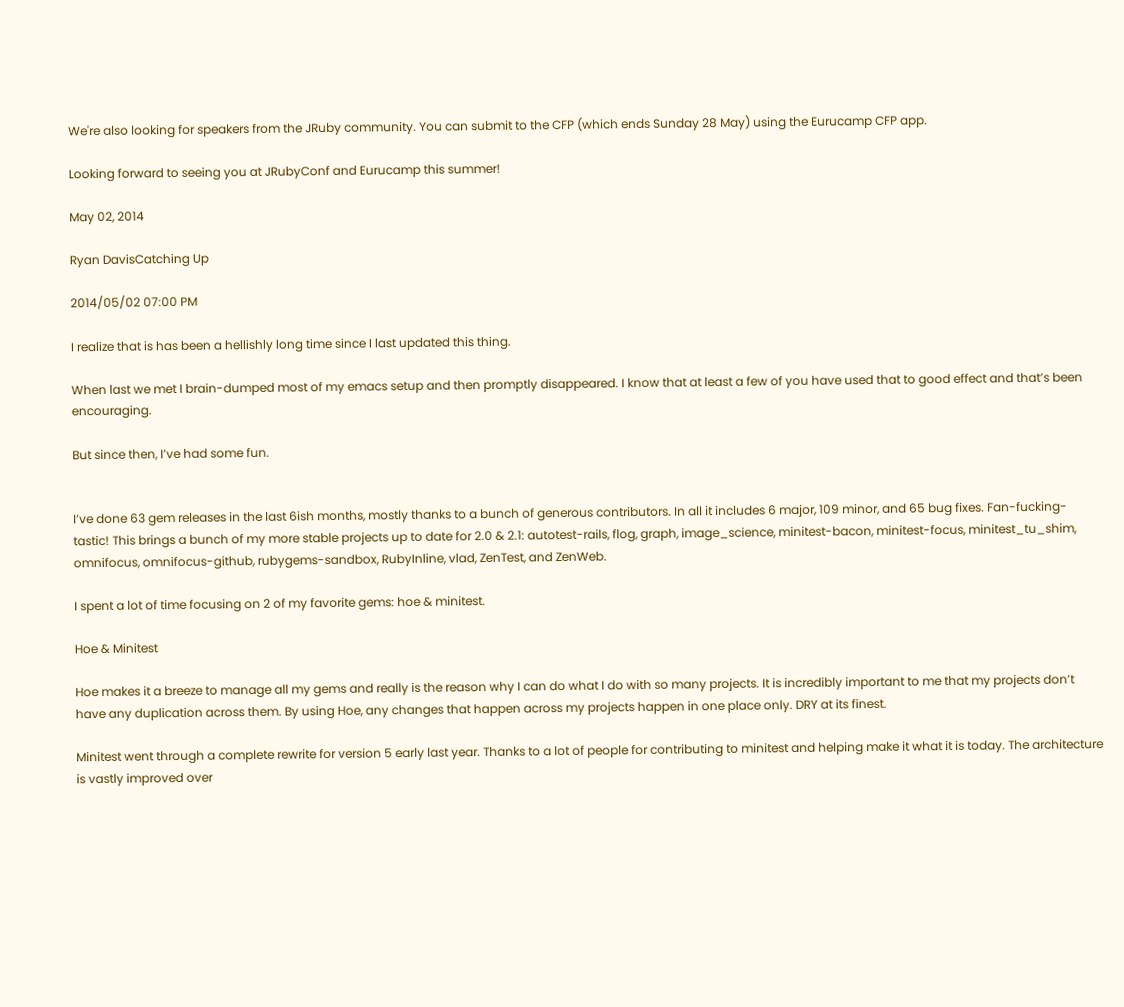We're also looking for speakers from the JRuby community. You can submit to the CFP (which ends Sunday 28 May) using the Eurucamp CFP app.

Looking forward to seeing you at JRubyConf and Eurucamp this summer!

May 02, 2014

Ryan DavisCatching Up

2014/05/02 07:00 PM

I realize that is has been a hellishly long time since I last updated this thing.

When last we met I brain-dumped most of my emacs setup and then promptly disappeared. I know that at least a few of you have used that to good effect and that’s been encouraging.

But since then, I’ve had some fun.


I’ve done 63 gem releases in the last 6ish months, mostly thanks to a bunch of generous contributors. In all it includes 6 major, 109 minor, and 65 bug fixes. Fan-fucking-tastic! This brings a bunch of my more stable projects up to date for 2.0 & 2.1: autotest-rails, flog, graph, image_science, minitest-bacon, minitest-focus, minitest_tu_shim, omnifocus, omnifocus-github, rubygems-sandbox, RubyInline, vlad, ZenTest, and ZenWeb.

I spent a lot of time focusing on 2 of my favorite gems: hoe & minitest.

Hoe & Minitest

Hoe makes it a breeze to manage all my gems and really is the reason why I can do what I do with so many projects. It is incredibly important to me that my projects don’t have any duplication across them. By using Hoe, any changes that happen across my projects happen in one place only. DRY at its finest.

Minitest went through a complete rewrite for version 5 early last year. Thanks to a lot of people for contributing to minitest and helping make it what it is today. The architecture is vastly improved over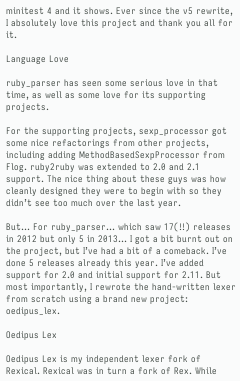minitest 4 and it shows. Ever since the v5 rewrite, I absolutely love this project and thank you all for it.

Language Love

ruby_parser has seen some serious love in that time, as well as some love for its supporting projects.

For the supporting projects, sexp_processor got some nice refactorings from other projects, including adding MethodBasedSexpProcessor from Flog. ruby2ruby was extended to 2.0 and 2.1 support. The nice thing about these guys was how cleanly designed they were to begin with so they didn’t see too much over the last year.

But… For ruby_parser… which saw 17(!!) releases in 2012 but only 5 in 2013… I got a bit burnt out on the project, but I’ve had a bit of a comeback. I’ve done 5 releases already this year. I’ve added support for 2.0 and initial support for 2.11. But most importantly, I rewrote the hand-written lexer from scratch using a brand new project: oedipus_lex.

Oedipus Lex

Oedipus Lex is my independent lexer fork of Rexical. Rexical was in turn a fork of Rex. While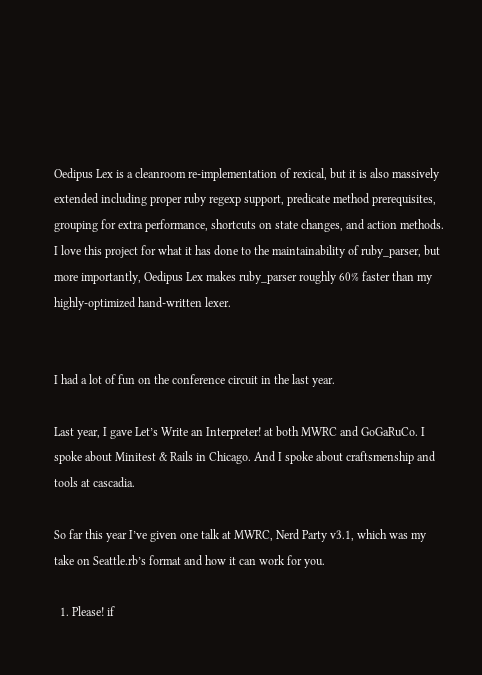Oedipus Lex is a cleanroom re-implementation of rexical, but it is also massively extended including proper ruby regexp support, predicate method prerequisites, grouping for extra performance, shortcuts on state changes, and action methods. I love this project for what it has done to the maintainability of ruby_parser, but more importantly, Oedipus Lex makes ruby_parser roughly 60% faster than my highly-optimized hand-written lexer.


I had a lot of fun on the conference circuit in the last year.

Last year, I gave Let’s Write an Interpreter! at both MWRC and GoGaRuCo. I spoke about Minitest & Rails in Chicago. And I spoke about craftsmenship and tools at cascadia.

So far this year I’ve given one talk at MWRC, Nerd Party v3.1, which was my take on Seattle.rb’s format and how it can work for you.

  1. Please! if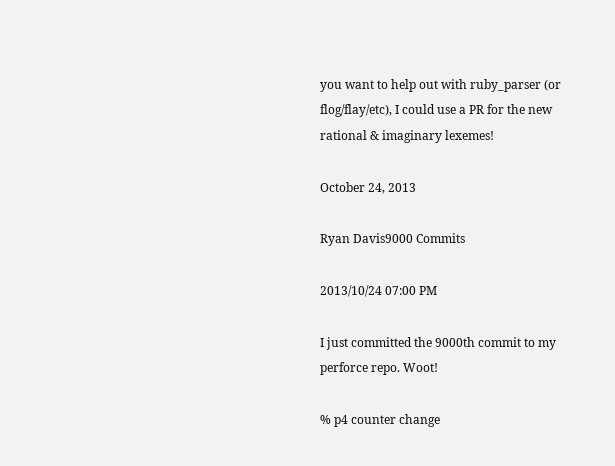you want to help out with ruby_parser (or flog/flay/etc), I could use a PR for the new rational & imaginary lexemes!

October 24, 2013

Ryan Davis9000 Commits

2013/10/24 07:00 PM

I just committed the 9000th commit to my perforce repo. Woot!

% p4 counter change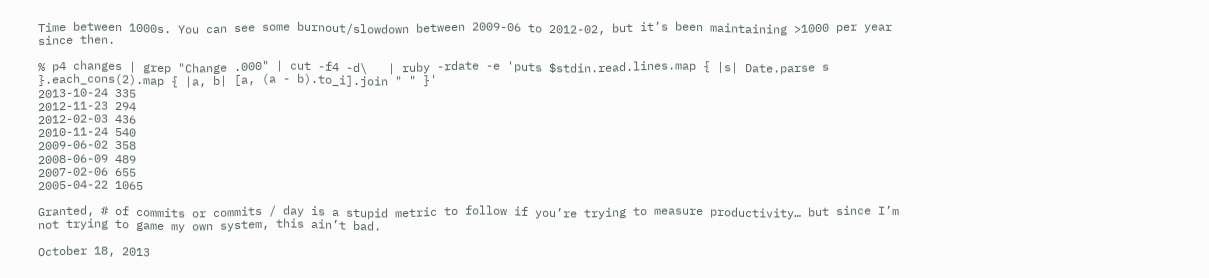Time between 1000s. You can see some burnout/slowdown between 2009-06 to 2012-02, but it’s been maintaining >1000 per year since then.

% p4 changes | grep "Change .000" | cut -f4 -d\   | ruby -rdate -e 'puts $stdin.read.lines.map { |s| Date.parse s }.each_cons(2).map { |a, b| [a, (a - b).to_i].join " " }'
2013-10-24 335
2012-11-23 294
2012-02-03 436
2010-11-24 540
2009-06-02 358
2008-06-09 489
2007-02-06 655
2005-04-22 1065

Granted, # of commits or commits / day is a stupid metric to follow if you’re trying to measure productivity… but since I’m not trying to game my own system, this ain’t bad.

October 18, 2013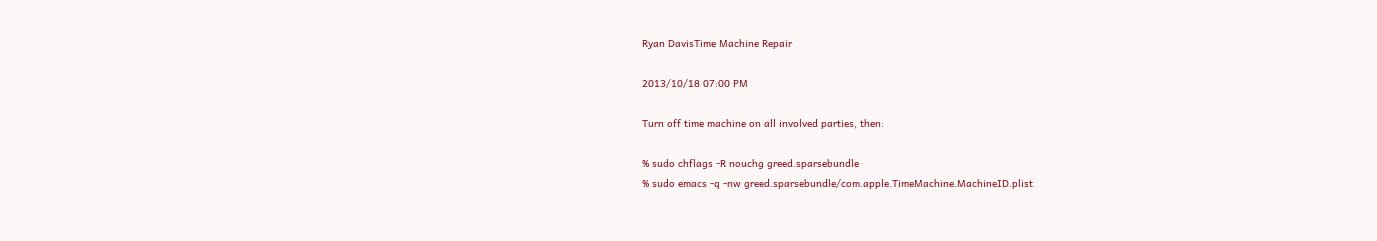Ryan DavisTime Machine Repair

2013/10/18 07:00 PM

Turn off time machine on all involved parties, then:

% sudo chflags -R nouchg greed.sparsebundle
% sudo emacs -q -nw greed.sparsebundle/com.apple.TimeMachine.MachineID.plist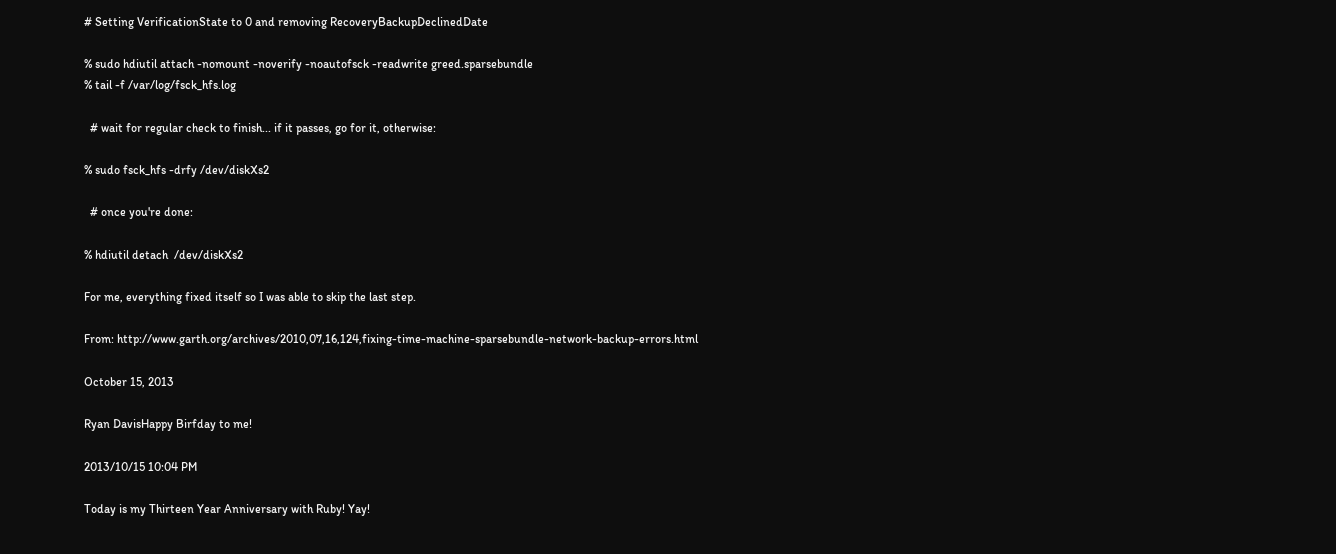# Setting VerificationState to 0 and removing RecoveryBackupDeclinedDate

% sudo hdiutil attach -nomount -noverify -noautofsck -readwrite greed.sparsebundle
% tail -f /var/log/fsck_hfs.log

  # wait for regular check to finish... if it passes, go for it, otherwise:

% sudo fsck_hfs -drfy /dev/diskXs2

  # once you're done:

% hdiutil detach  /dev/diskXs2

For me, everything fixed itself so I was able to skip the last step.

From: http://www.garth.org/archives/2010,07,16,124,fixing-time-machine-sparsebundle-network-backup-errors.html

October 15, 2013

Ryan DavisHappy Birfday to me!

2013/10/15 10:04 PM

Today is my Thirteen Year Anniversary with Ruby! Yay!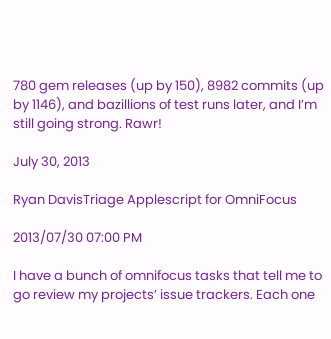780 gem releases (up by 150), 8982 commits (up by 1146), and bazillions of test runs later, and I’m still going strong. Rawr!

July 30, 2013

Ryan DavisTriage Applescript for OmniFocus

2013/07/30 07:00 PM

I have a bunch of omnifocus tasks that tell me to go review my projects’ issue trackers. Each one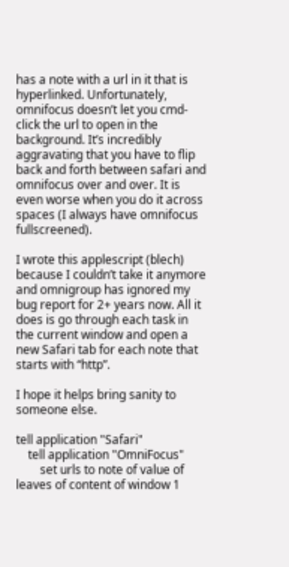has a note with a url in it that is hyperlinked. Unfortunately, omnifocus doesn’t let you cmd-click the url to open in the background. It’s incredibly aggravating that you have to flip back and forth between safari and omnifocus over and over. It is even worse when you do it across spaces (I always have omnifocus fullscreened).

I wrote this applescript (blech) because I couldn’t take it anymore and omnigroup has ignored my bug report for 2+ years now. All it does is go through each task in the current window and open a new Safari tab for each note that starts with “http”.

I hope it helps bring sanity to someone else.

tell application "Safari"
    tell application "OmniFocus"
        set urls to note of value of leaves of content of window 1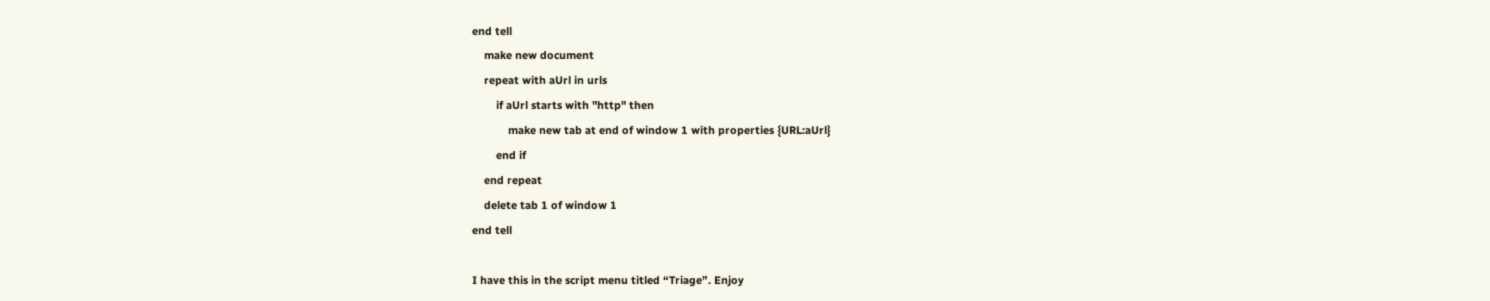end tell
    make new document
    repeat with aUrl in urls
        if aUrl starts with "http" then
            make new tab at end of window 1 with properties {URL:aUrl}
        end if
    end repeat
    delete tab 1 of window 1
end tell

I have this in the script menu titled “Triage”. Enjoy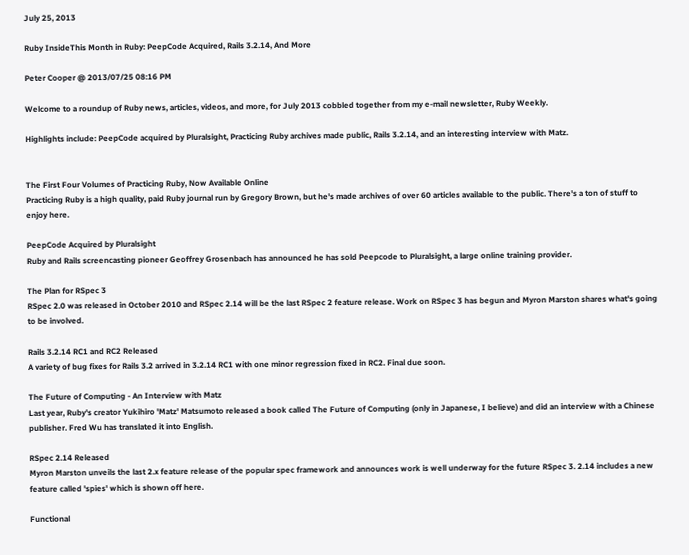July 25, 2013

Ruby InsideThis Month in Ruby: PeepCode Acquired, Rails 3.2.14, And More

Peter Cooper @ 2013/07/25 08:16 PM

Welcome to a roundup of Ruby news, articles, videos, and more, for July 2013 cobbled together from my e-mail newsletter, Ruby Weekly.

Highlights include: PeepCode acquired by Pluralsight, Practicing Ruby archives made public, Rails 3.2.14, and an interesting interview with Matz.


The First Four Volumes of Practicing Ruby, Now Available Online
Practicing Ruby is a high quality, paid Ruby journal run by Gregory Brown, but he's made archives of over 60 articles available to the public. There's a ton of stuff to enjoy here.

PeepCode Acquired by Pluralsight
Ruby and Rails screencasting pioneer Geoffrey Grosenbach has announced he has sold Peepcode to Pluralsight, a large online training provider.

The Plan for RSpec 3
RSpec 2.0 was released in October 2010 and RSpec 2.14 will be the last RSpec 2 feature release. Work on RSpec 3 has begun and Myron Marston shares what's going to be involved.

Rails 3.2.14 RC1 and RC2 Released
A variety of bug fixes for Rails 3.2 arrived in 3.2.14 RC1 with one minor regression fixed in RC2. Final due soon.

The Future of Computing - An Interview with Matz
Last year, Ruby's creator Yukihiro 'Matz' Matsumoto released a book called The Future of Computing (only in Japanese, I believe) and did an interview with a Chinese publisher. Fred Wu has translated it into English.

RSpec 2.14 Released
Myron Marston unveils the last 2.x feature release of the popular spec framework and announces work is well underway for the future RSpec 3. 2.14 includes a new feature called 'spies' which is shown off here.

Functional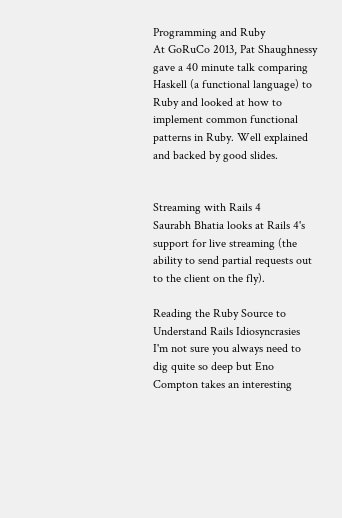Programming and Ruby
At GoRuCo 2013, Pat Shaughnessy gave a 40 minute talk comparing Haskell (a functional language) to Ruby and looked at how to implement common functional patterns in Ruby. Well explained and backed by good slides.


Streaming with Rails 4
Saurabh Bhatia looks at Rails 4's support for live streaming (the ability to send partial requests out to the client on the fly).

Reading the Ruby Source to Understand Rails Idiosyncrasies
I'm not sure you always need to dig quite so deep but Eno Compton takes an interesting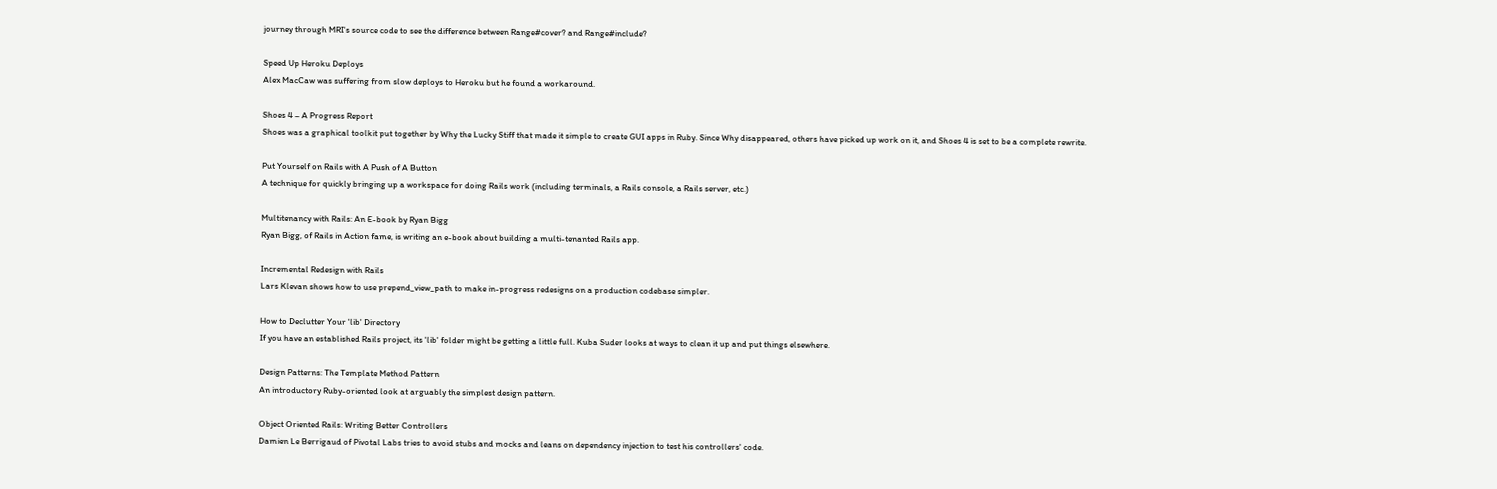journey through MRI's source code to see the difference between Range#cover? and Range#include?

Speed Up Heroku Deploys
Alex MacCaw was suffering from slow deploys to Heroku but he found a workaround.

Shoes 4 – A Progress Report
Shoes was a graphical toolkit put together by Why the Lucky Stiff that made it simple to create GUI apps in Ruby. Since Why disappeared, others have picked up work on it, and Shoes 4 is set to be a complete rewrite.

Put Yourself on Rails with A Push of A Button
A technique for quickly bringing up a workspace for doing Rails work (including terminals, a Rails console, a Rails server, etc.)

Multitenancy with Rails: An E-book by Ryan Bigg
Ryan Bigg, of Rails in Action fame, is writing an e-book about building a multi-tenanted Rails app.

Incremental Redesign with Rails
Lars Klevan shows how to use prepend_view_path to make in-progress redesigns on a production codebase simpler.

How to Declutter Your 'lib' Directory
If you have an established Rails project, its 'lib' folder might be getting a little full. Kuba Suder looks at ways to clean it up and put things elsewhere.

Design Patterns: The Template Method Pattern
An introductory Ruby-oriented look at arguably the simplest design pattern.

Object Oriented Rails: Writing Better Controllers
Damien Le Berrigaud of Pivotal Labs tries to avoid stubs and mocks and leans on dependency injection to test his controllers' code.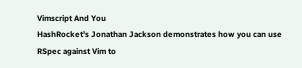Vimscript And You
HashRocket's Jonathan Jackson demonstrates how you can use RSpec against Vim to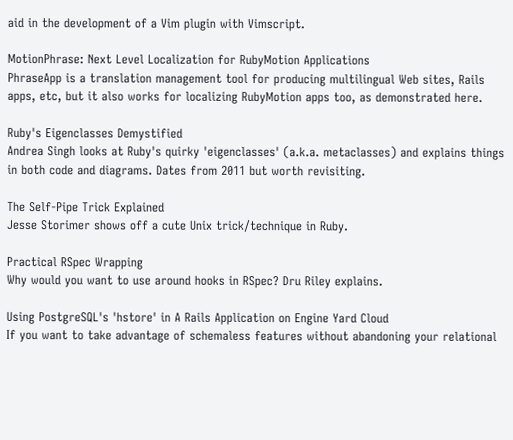aid in the development of a Vim plugin with Vimscript.

MotionPhrase: Next Level Localization for RubyMotion Applications
PhraseApp is a translation management tool for producing multilingual Web sites, Rails apps, etc, but it also works for localizing RubyMotion apps too, as demonstrated here.

Ruby's Eigenclasses Demystified
Andrea Singh looks at Ruby's quirky 'eigenclasses' (a.k.a. metaclasses) and explains things in both code and diagrams. Dates from 2011 but worth revisiting.

The Self-Pipe Trick Explained
Jesse Storimer shows off a cute Unix trick/technique in Ruby.

Practical RSpec Wrapping
Why would you want to use around hooks in RSpec? Dru Riley explains.

Using PostgreSQL's 'hstore' in A Rails Application on Engine Yard Cloud
If you want to take advantage of schemaless features without abandoning your relational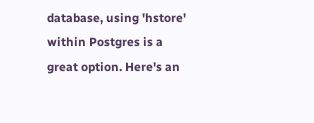database, using 'hstore' within Postgres is a great option. Here's an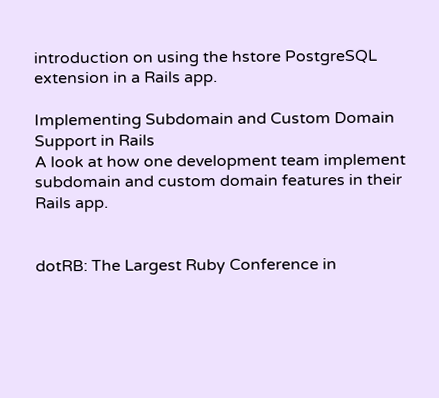introduction on using the hstore PostgreSQL extension in a Rails app.

Implementing Subdomain and Custom Domain Support in Rails
A look at how one development team implement subdomain and custom domain features in their Rails app.


dotRB: The Largest Ruby Conference in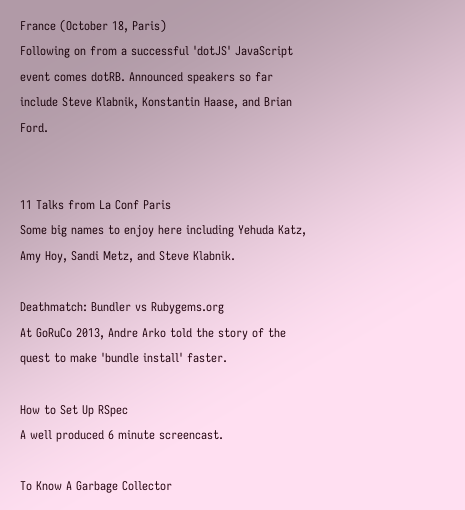France (October 18, Paris)
Following on from a successful 'dotJS' JavaScript event comes dotRB. Announced speakers so far include Steve Klabnik, Konstantin Haase, and Brian Ford.


11 Talks from La Conf Paris
Some big names to enjoy here including Yehuda Katz, Amy Hoy, Sandi Metz, and Steve Klabnik.

Deathmatch: Bundler vs Rubygems.org
At GoRuCo 2013, Andre Arko told the story of the quest to make 'bundle install' faster.

How to Set Up RSpec
A well produced 6 minute screencast.

To Know A Garbage Collector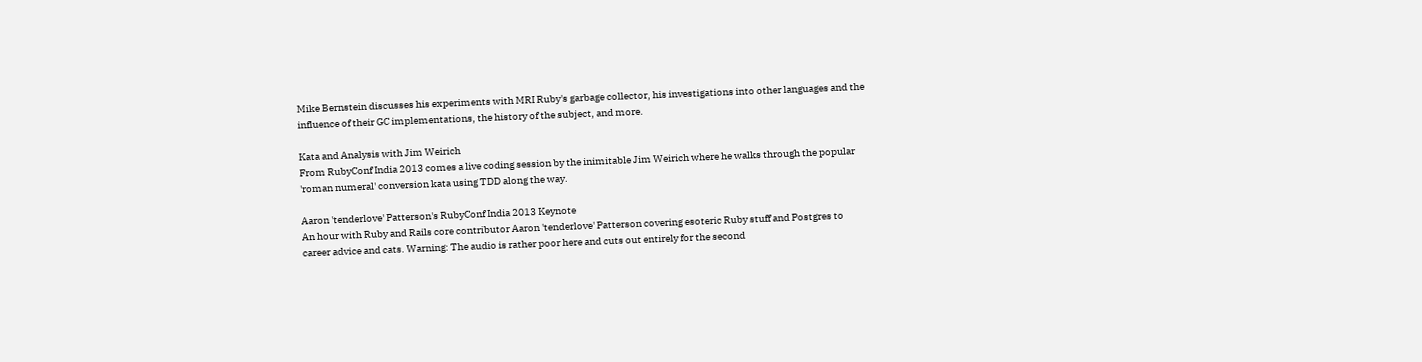Mike Bernstein discusses his experiments with MRI Ruby's garbage collector, his investigations into other languages and the influence of their GC implementations, the history of the subject, and more.

Kata and Analysis with Jim Weirich
From RubyConf India 2013 comes a live coding session by the inimitable Jim Weirich where he walks through the popular 'roman numeral' conversion kata using TDD along the way.

Aaron 'tenderlove' Patterson's RubyConf India 2013 Keynote
An hour with Ruby and Rails core contributor Aaron 'tenderlove' Patterson covering esoteric Ruby stuff and Postgres to career advice and cats. Warning: The audio is rather poor here and cuts out entirely for the second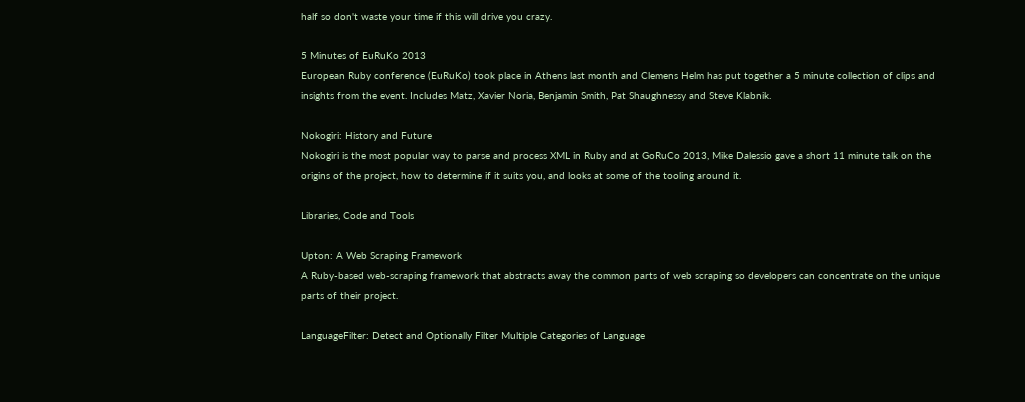half so don't waste your time if this will drive you crazy.

5 Minutes of EuRuKo 2013
European Ruby conference (EuRuKo) took place in Athens last month and Clemens Helm has put together a 5 minute collection of clips and insights from the event. Includes Matz, Xavier Noria, Benjamin Smith, Pat Shaughnessy and Steve Klabnik.

Nokogiri: History and Future
Nokogiri is the most popular way to parse and process XML in Ruby and at GoRuCo 2013, Mike Dalessio gave a short 11 minute talk on the origins of the project, how to determine if it suits you, and looks at some of the tooling around it.

Libraries, Code and Tools

Upton: A Web Scraping Framework
A Ruby-based web-scraping framework that abstracts away the common parts of web scraping so developers can concentrate on the unique parts of their project.

LanguageFilter: Detect and Optionally Filter Multiple Categories of Language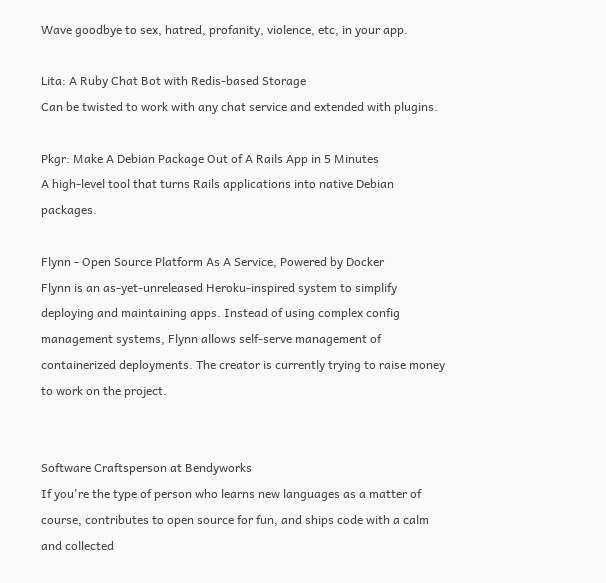Wave goodbye to sex, hatred, profanity, violence, etc, in your app.

Lita: A Ruby Chat Bot with Redis-based Storage
Can be twisted to work with any chat service and extended with plugins.

Pkgr: Make A Debian Package Out of A Rails App in 5 Minutes
A high-level tool that turns Rails applications into native Debian packages.

Flynn - Open Source Platform As A Service, Powered by Docker
Flynn is an as-yet-unreleased Heroku-inspired system to simplify deploying and maintaining apps. Instead of using complex config management systems, Flynn allows self-serve management of containerized deployments. The creator is currently trying to raise money to work on the project.


Software Craftsperson at Bendyworks
If you're the type of person who learns new languages as a matter of course, contributes to open source for fun, and ships code with a calm and collected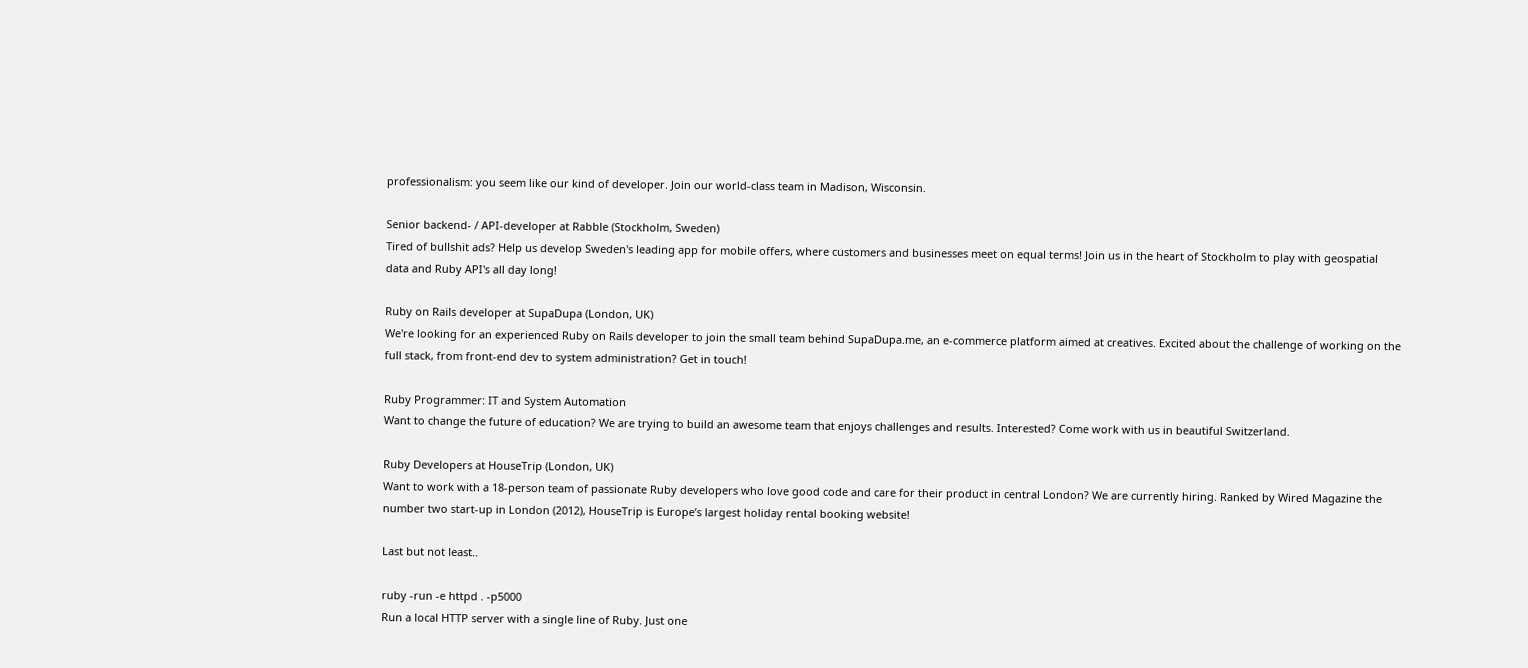professionalism: you seem like our kind of developer. Join our world-class team in Madison, Wisconsin.

Senior backend- / API-developer at Rabble (Stockholm, Sweden)
Tired of bullshit ads? Help us develop Sweden's leading app for mobile offers, where customers and businesses meet on equal terms! Join us in the heart of Stockholm to play with geospatial data and Ruby API's all day long!

Ruby on Rails developer at SupaDupa (London, UK)
We're looking for an experienced Ruby on Rails developer to join the small team behind SupaDupa.me, an e-commerce platform aimed at creatives. Excited about the challenge of working on the full stack, from front-end dev to system administration? Get in touch!

Ruby Programmer: IT and System Automation
Want to change the future of education? We are trying to build an awesome team that enjoys challenges and results. Interested? Come work with us in beautiful Switzerland.

Ruby Developers at HouseTrip (London, UK)
Want to work with a 18-person team of passionate Ruby developers who love good code and care for their product in central London? We are currently hiring. Ranked by Wired Magazine the number two start-up in London (2012), HouseTrip is Europe’s largest holiday rental booking website!

Last but not least..

ruby -run -e httpd . -p5000
Run a local HTTP server with a single line of Ruby. Just one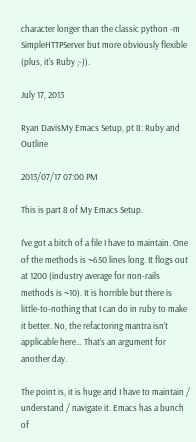character longer than the classic python -m SimpleHTTPServer but more obviously flexible (plus, it's Ruby ;-)).

July 17, 2013

Ryan DavisMy Emacs Setup, pt 8: Ruby and Outline

2013/07/17 07:00 PM

This is part 8 of My Emacs Setup.

I’ve got a bitch of a file I have to maintain. One of the methods is ~650 lines long. It flogs out at 1200 (industry average for non-rails methods is ~10). It is horrible but there is little-to-nothing that I can do in ruby to make it better. No, the refactoring mantra isn’t applicable here… That’s an argument for another day.

The point is, it is huge and I have to maintain / understand / navigate it. Emacs has a bunch of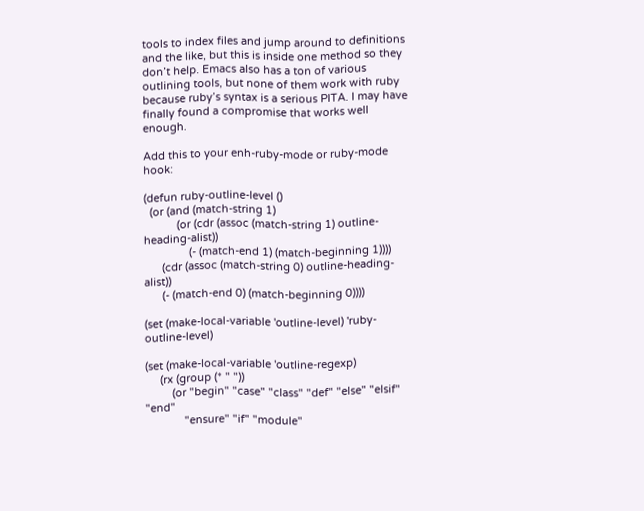tools to index files and jump around to definitions and the like, but this is inside one method so they don’t help. Emacs also has a ton of various outlining tools, but none of them work with ruby because ruby’s syntax is a serious PITA. I may have finally found a compromise that works well enough.

Add this to your enh-ruby-mode or ruby-mode hook:

(defun ruby-outline-level ()
  (or (and (match-string 1)
           (or (cdr (assoc (match-string 1) outline-heading-alist))
               (- (match-end 1) (match-beginning 1))))
      (cdr (assoc (match-string 0) outline-heading-alist))
      (- (match-end 0) (match-beginning 0))))

(set (make-local-variable 'outline-level) 'ruby-outline-level)

(set (make-local-variable 'outline-regexp)
     (rx (group (* " "))
         (or "begin" "case" "class" "def" "else" "elsif" "end"
             "ensure" "if" "module"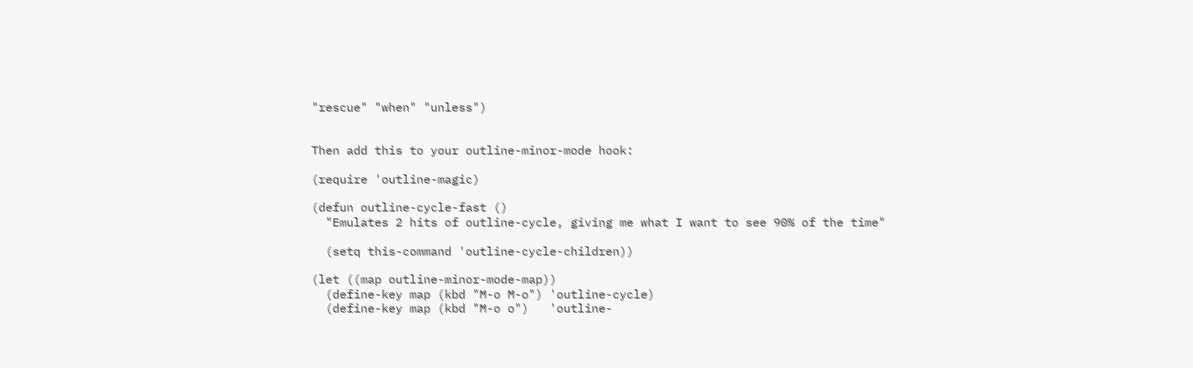"rescue" "when" "unless")


Then add this to your outline-minor-mode hook:

(require 'outline-magic)

(defun outline-cycle-fast ()
  "Emulates 2 hits of outline-cycle, giving me what I want to see 90% of the time"

  (setq this-command 'outline-cycle-children))

(let ((map outline-minor-mode-map))
  (define-key map (kbd "M-o M-o") 'outline-cycle)
  (define-key map (kbd "M-o o")   'outline-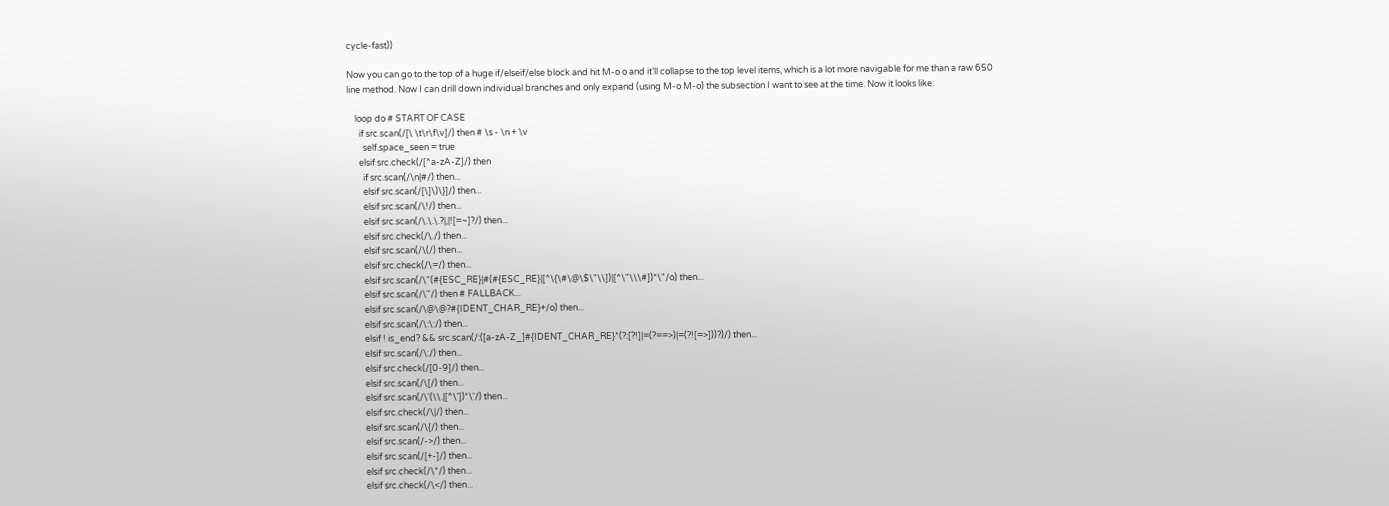cycle-fast))

Now you can go to the top of a huge if/elseif/else block and hit M-o o and it’ll collapse to the top level items, which is a lot more navigable for me than a raw 650 line method. Now I can drill down individual branches and only expand (using M-o M-o) the subsection I want to see at the time. Now it looks like:

    loop do # START OF CASE
      if src.scan(/[\ \t\r\f\v]/) then # \s - \n + \v
        self.space_seen = true
      elsif src.check(/[^a-zA-Z]/) then
        if src.scan(/\n|#/) then...
        elsif src.scan(/[\]\)\}]/) then...
        elsif src.scan(/\!/) then...
        elsif src.scan(/\.\.\.?|,|![=~]?/) then...
        elsif src.check(/\./) then...
        elsif src.scan(/\(/) then...
        elsif src.check(/\=/) then...
        elsif src.scan(/\"(#{ESC_RE}|#(#{ESC_RE}|[^\{\#\@\$\"\\])|[^\"\\\#])*\"/o) then...
        elsif src.scan(/\"/) then # FALLBACK...
        elsif src.scan(/\@\@?#{IDENT_CHAR_RE}+/o) then...
        elsif src.scan(/\:\:/) then...
        elsif ! is_end? && src.scan(/:([a-zA-Z_]#{IDENT_CHAR_RE}*(?:[?!]|=(?==>)|=(?![=>]))?)/) then...
        elsif src.scan(/\:/) then...
        elsif src.check(/[0-9]/) then...
        elsif src.scan(/\[/) then...
        elsif src.scan(/\'(\\.|[^\'])*\'/) then...
        elsif src.check(/\|/) then...
        elsif src.scan(/\{/) then...
        elsif src.scan(/->/) then...
        elsif src.scan(/[+-]/) then...
        elsif src.check(/\*/) then...
        elsif src.check(/\</) then...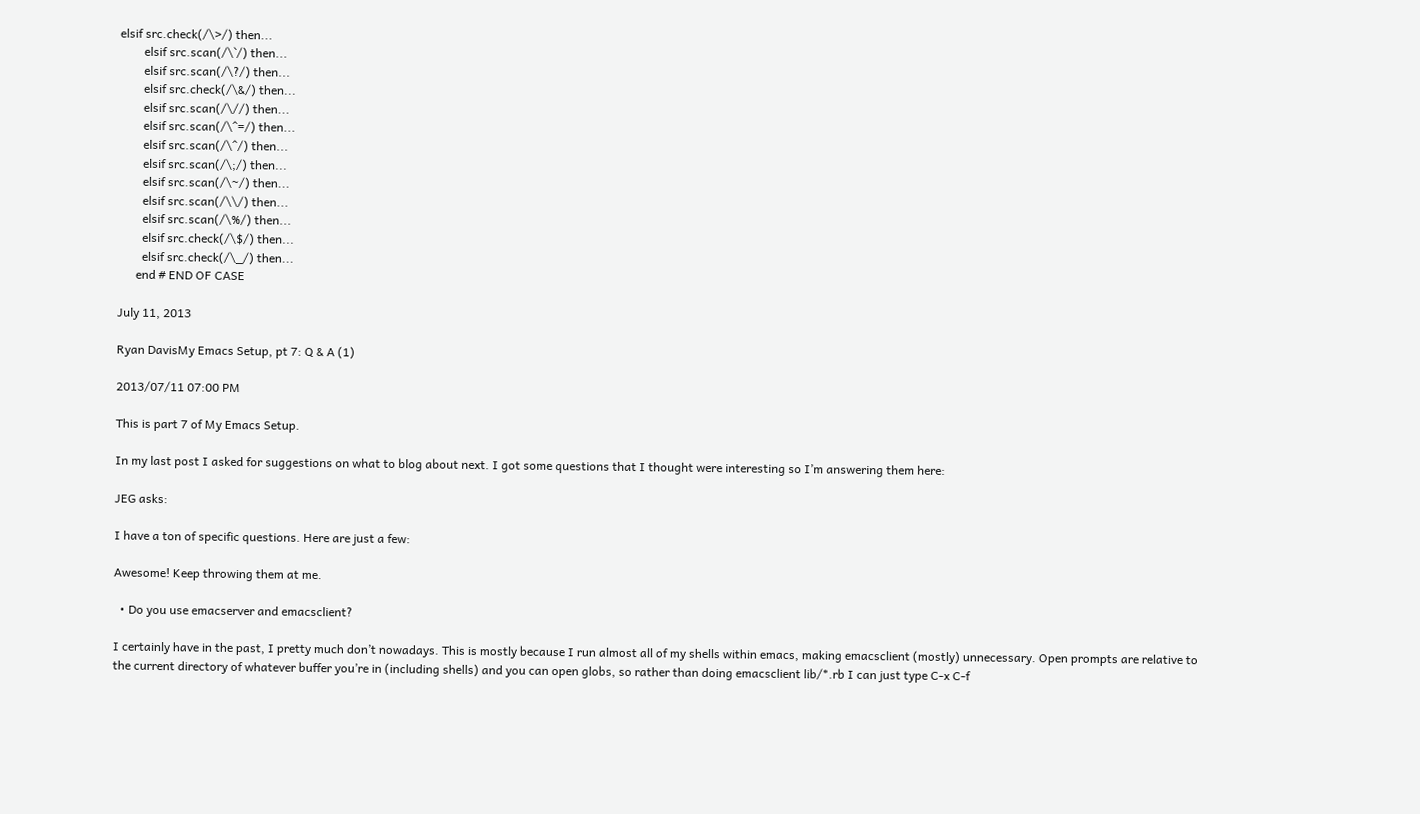elsif src.check(/\>/) then...
        elsif src.scan(/\`/) then...
        elsif src.scan(/\?/) then...
        elsif src.check(/\&/) then...
        elsif src.scan(/\//) then...
        elsif src.scan(/\^=/) then...
        elsif src.scan(/\^/) then...
        elsif src.scan(/\;/) then...
        elsif src.scan(/\~/) then...
        elsif src.scan(/\\/) then...
        elsif src.scan(/\%/) then...
        elsif src.check(/\$/) then...
        elsif src.check(/\_/) then...
      end # END OF CASE

July 11, 2013

Ryan DavisMy Emacs Setup, pt 7: Q & A (1)

2013/07/11 07:00 PM

This is part 7 of My Emacs Setup.

In my last post I asked for suggestions on what to blog about next. I got some questions that I thought were interesting so I’m answering them here:

JEG asks:

I have a ton of specific questions. Here are just a few:

Awesome! Keep throwing them at me.

  • Do you use emacserver and emacsclient?

I certainly have in the past, I pretty much don’t nowadays. This is mostly because I run almost all of my shells within emacs, making emacsclient (mostly) unnecessary. Open prompts are relative to the current directory of whatever buffer you’re in (including shells) and you can open globs, so rather than doing emacsclient lib/*.rb I can just type C-x C-f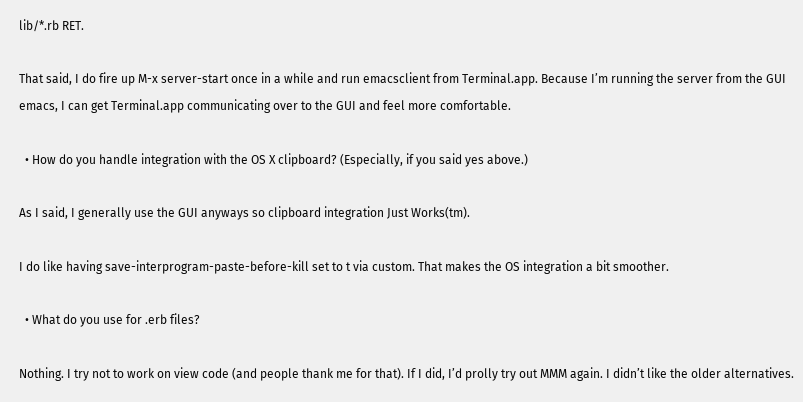lib/*.rb RET.

That said, I do fire up M-x server-start once in a while and run emacsclient from Terminal.app. Because I’m running the server from the GUI emacs, I can get Terminal.app communicating over to the GUI and feel more comfortable.

  • How do you handle integration with the OS X clipboard? (Especially, if you said yes above.)

As I said, I generally use the GUI anyways so clipboard integration Just Works(tm).

I do like having save-interprogram-paste-before-kill set to t via custom. That makes the OS integration a bit smoother.

  • What do you use for .erb files?

Nothing. I try not to work on view code (and people thank me for that). If I did, I’d prolly try out MMM again. I didn’t like the older alternatives.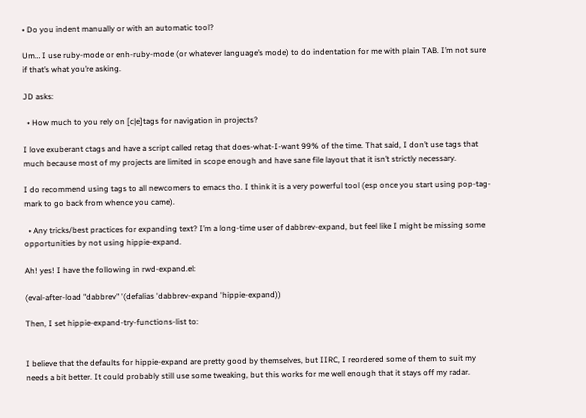• Do you indent manually or with an automatic tool?

Um… I use ruby-mode or enh-ruby-mode (or whatever language’s mode) to do indentation for me with plain TAB. I’m not sure if that’s what you’re asking.

JD asks:

  • How much to you rely on [c|e]tags for navigation in projects?

I love exuberant ctags and have a script called retag that does-what-I-want 99% of the time. That said, I don’t use tags that much because most of my projects are limited in scope enough and have sane file layout that it isn’t strictly necessary.

I do recommend using tags to all newcomers to emacs tho. I think it is a very powerful tool (esp once you start using pop-tag-mark to go back from whence you came).

  • Any tricks/best practices for expanding text? I’m a long-time user of dabbrev-expand, but feel like I might be missing some opportunities by not using hippie-expand.

Ah! yes! I have the following in rwd-expand.el:

(eval-after-load "dabbrev" '(defalias 'dabbrev-expand 'hippie-expand))

Then, I set hippie-expand-try-functions-list to:


I believe that the defaults for hippie-expand are pretty good by themselves, but IIRC, I reordered some of them to suit my needs a bit better. It could probably still use some tweaking, but this works for me well enough that it stays off my radar.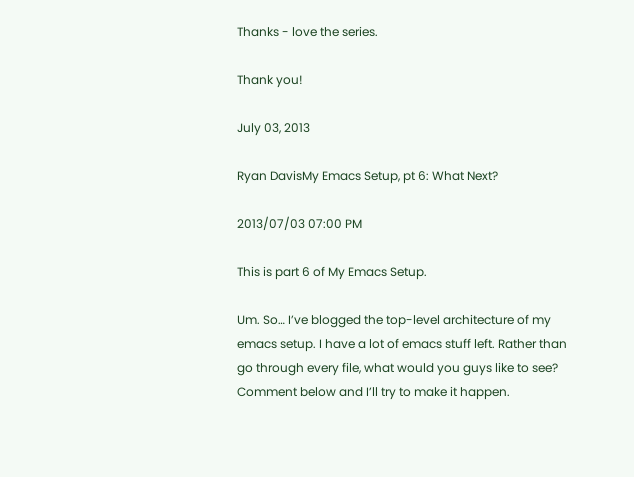Thanks - love the series.

Thank you!

July 03, 2013

Ryan DavisMy Emacs Setup, pt 6: What Next?

2013/07/03 07:00 PM

This is part 6 of My Emacs Setup.

Um. So… I’ve blogged the top-level architecture of my emacs setup. I have a lot of emacs stuff left. Rather than go through every file, what would you guys like to see? Comment below and I’ll try to make it happen.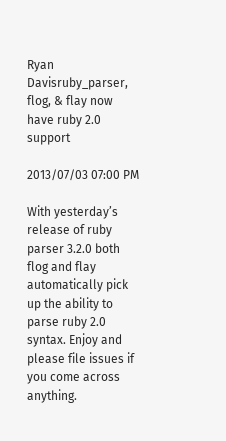Ryan Davisruby_parser, flog, & flay now have ruby 2.0 support

2013/07/03 07:00 PM

With yesterday’s release of ruby parser 3.2.0 both flog and flay automatically pick up the ability to parse ruby 2.0 syntax. Enjoy and please file issues if you come across anything.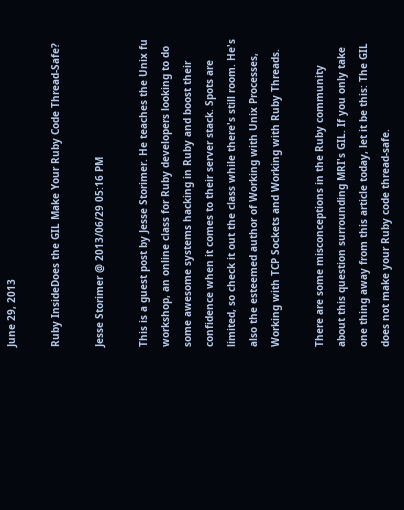June 29, 2013

Ruby InsideDoes the GIL Make Your Ruby Code Thread-Safe?

Jesse Storimer @ 2013/06/29 05:16 PM

This is a guest post by Jesse Storimer. He teaches the Unix fu workshop, an online class for Ruby developers looking to do some awesome systems hacking in Ruby and boost their confidence when it comes to their server stack. Spots are limited, so check it out the class while there's still room. He's also the esteemed author of Working with Unix Processes, Working with TCP Sockets and Working with Ruby Threads.

There are some misconceptions in the Ruby community about this question surrounding MRI's GIL. If you only take one thing away from this article today, let it be this: The GIL does not make your Ruby code thread-safe.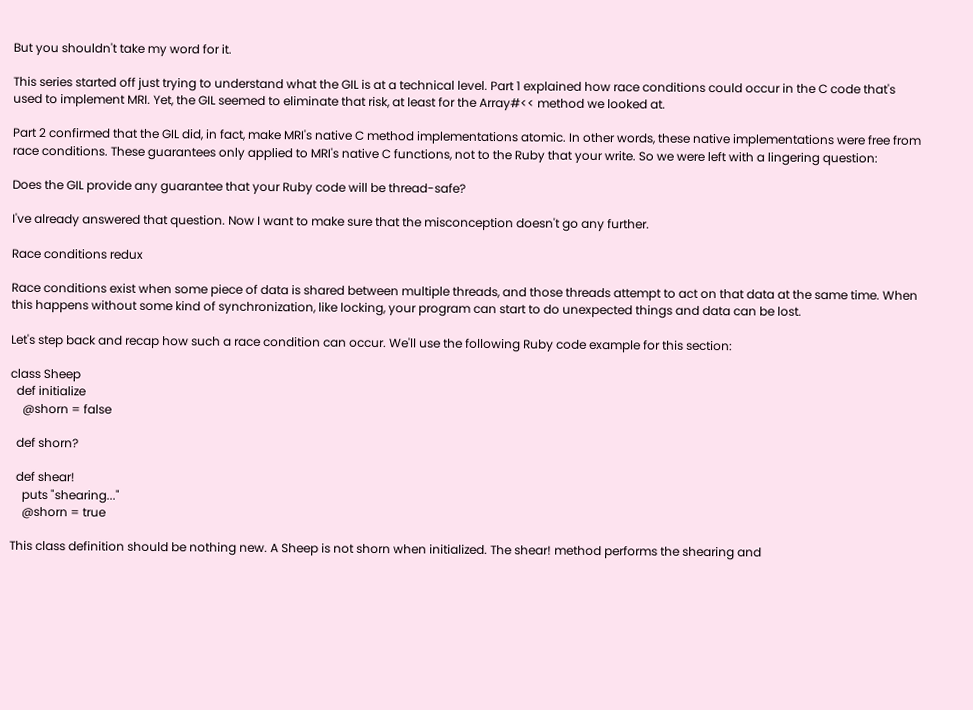But you shouldn't take my word for it.

This series started off just trying to understand what the GIL is at a technical level. Part 1 explained how race conditions could occur in the C code that's used to implement MRI. Yet, the GIL seemed to eliminate that risk, at least for the Array#<< method we looked at.

Part 2 confirmed that the GIL did, in fact, make MRI's native C method implementations atomic. In other words, these native implementations were free from race conditions. These guarantees only applied to MRI's native C functions, not to the Ruby that your write. So we were left with a lingering question:

Does the GIL provide any guarantee that your Ruby code will be thread-safe?

I've already answered that question. Now I want to make sure that the misconception doesn't go any further.

Race conditions redux

Race conditions exist when some piece of data is shared between multiple threads, and those threads attempt to act on that data at the same time. When this happens without some kind of synchronization, like locking, your program can start to do unexpected things and data can be lost.

Let's step back and recap how such a race condition can occur. We'll use the following Ruby code example for this section:

class Sheep
  def initialize
    @shorn = false

  def shorn?

  def shear!
    puts "shearing..."
    @shorn = true

This class definition should be nothing new. A Sheep is not shorn when initialized. The shear! method performs the shearing and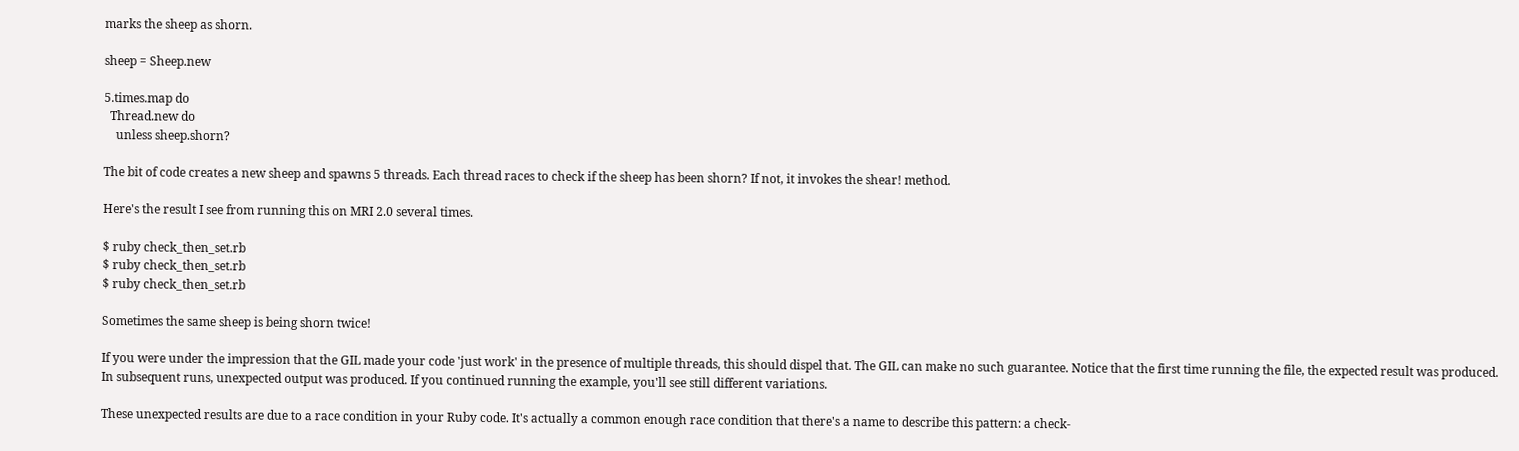marks the sheep as shorn.

sheep = Sheep.new

5.times.map do
  Thread.new do
    unless sheep.shorn?

The bit of code creates a new sheep and spawns 5 threads. Each thread races to check if the sheep has been shorn? If not, it invokes the shear! method.

Here's the result I see from running this on MRI 2.0 several times.

$ ruby check_then_set.rb
$ ruby check_then_set.rb
$ ruby check_then_set.rb

Sometimes the same sheep is being shorn twice!

If you were under the impression that the GIL made your code 'just work' in the presence of multiple threads, this should dispel that. The GIL can make no such guarantee. Notice that the first time running the file, the expected result was produced. In subsequent runs, unexpected output was produced. If you continued running the example, you'll see still different variations.

These unexpected results are due to a race condition in your Ruby code. It's actually a common enough race condition that there's a name to describe this pattern: a check-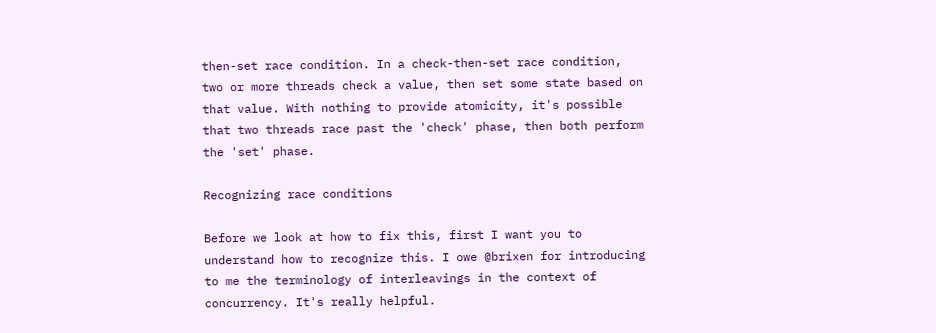then-set race condition. In a check-then-set race condition, two or more threads check a value, then set some state based on that value. With nothing to provide atomicity, it's possible that two threads race past the 'check' phase, then both perform the 'set' phase.

Recognizing race conditions

Before we look at how to fix this, first I want you to understand how to recognize this. I owe @brixen for introducing to me the terminology of interleavings in the context of concurrency. It's really helpful.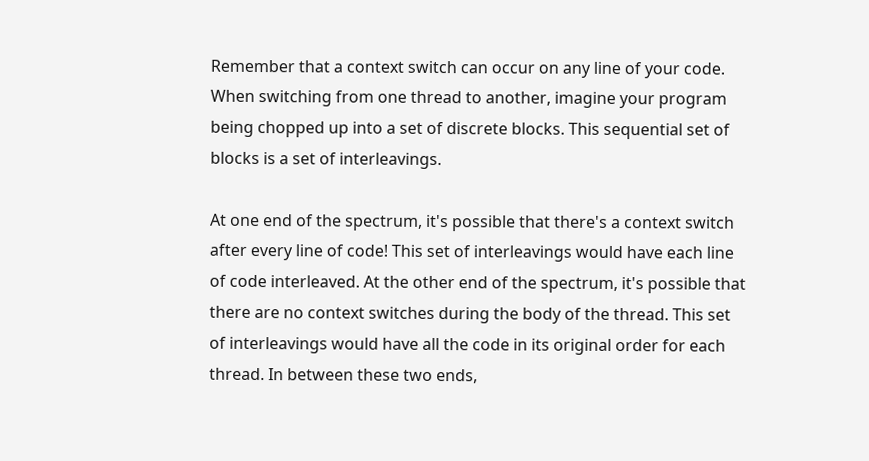Remember that a context switch can occur on any line of your code. When switching from one thread to another, imagine your program being chopped up into a set of discrete blocks. This sequential set of blocks is a set of interleavings.

At one end of the spectrum, it's possible that there's a context switch after every line of code! This set of interleavings would have each line of code interleaved. At the other end of the spectrum, it's possible that there are no context switches during the body of the thread. This set of interleavings would have all the code in its original order for each thread. In between these two ends,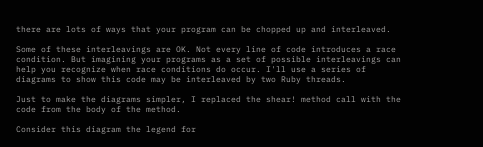there are lots of ways that your program can be chopped up and interleaved.

Some of these interleavings are OK. Not every line of code introduces a race condition. But imagining your programs as a set of possible interleavings can help you recognize when race conditions do occur. I'll use a series of diagrams to show this code may be interleaved by two Ruby threads.

Just to make the diagrams simpler, I replaced the shear! method call with the code from the body of the method.

Consider this diagram the legend for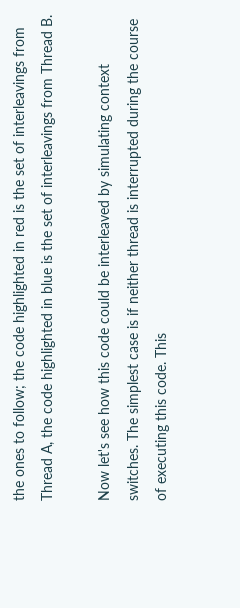the ones to follow; the code highlighted in red is the set of interleavings from Thread A, the code highlighted in blue is the set of interleavings from Thread B.

Now let's see how this code could be interleaved by simulating context switches. The simplest case is if neither thread is interrupted during the course of executing this code. This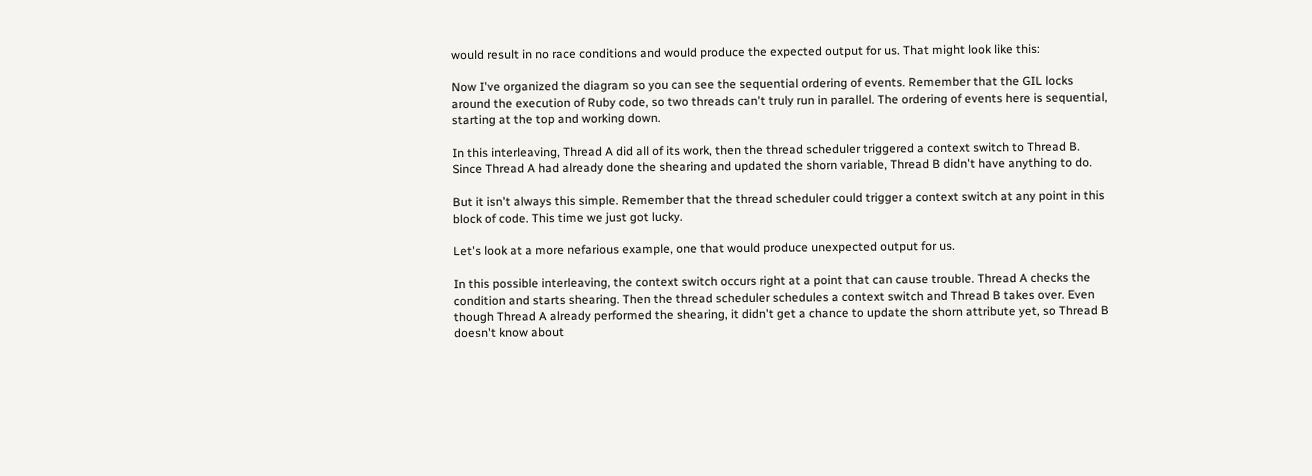would result in no race conditions and would produce the expected output for us. That might look like this:

Now I've organized the diagram so you can see the sequential ordering of events. Remember that the GIL locks around the execution of Ruby code, so two threads can't truly run in parallel. The ordering of events here is sequential, starting at the top and working down.

In this interleaving, Thread A did all of its work, then the thread scheduler triggered a context switch to Thread B. Since Thread A had already done the shearing and updated the shorn variable, Thread B didn't have anything to do.

But it isn't always this simple. Remember that the thread scheduler could trigger a context switch at any point in this block of code. This time we just got lucky.

Let's look at a more nefarious example, one that would produce unexpected output for us.

In this possible interleaving, the context switch occurs right at a point that can cause trouble. Thread A checks the condition and starts shearing. Then the thread scheduler schedules a context switch and Thread B takes over. Even though Thread A already performed the shearing, it didn't get a chance to update the shorn attribute yet, so Thread B doesn't know about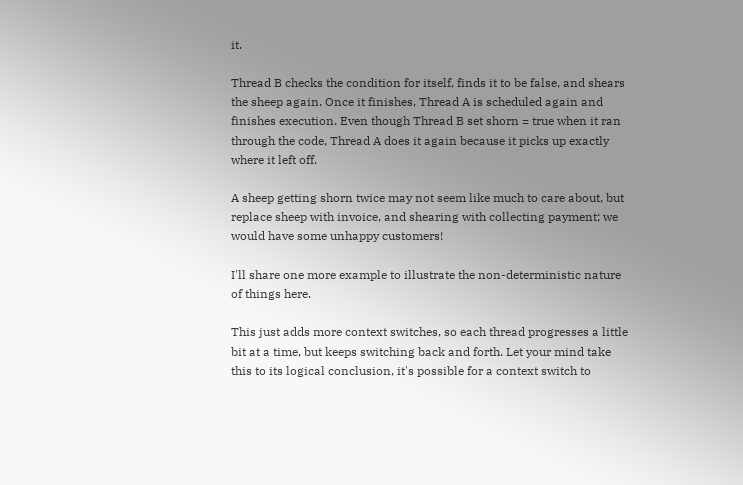it.

Thread B checks the condition for itself, finds it to be false, and shears the sheep again. Once it finishes, Thread A is scheduled again and finishes execution. Even though Thread B set shorn = true when it ran through the code, Thread A does it again because it picks up exactly where it left off.

A sheep getting shorn twice may not seem like much to care about, but replace sheep with invoice, and shearing with collecting payment; we would have some unhappy customers!

I'll share one more example to illustrate the non-deterministic nature of things here.

This just adds more context switches, so each thread progresses a little bit at a time, but keeps switching back and forth. Let your mind take this to its logical conclusion, it's possible for a context switch to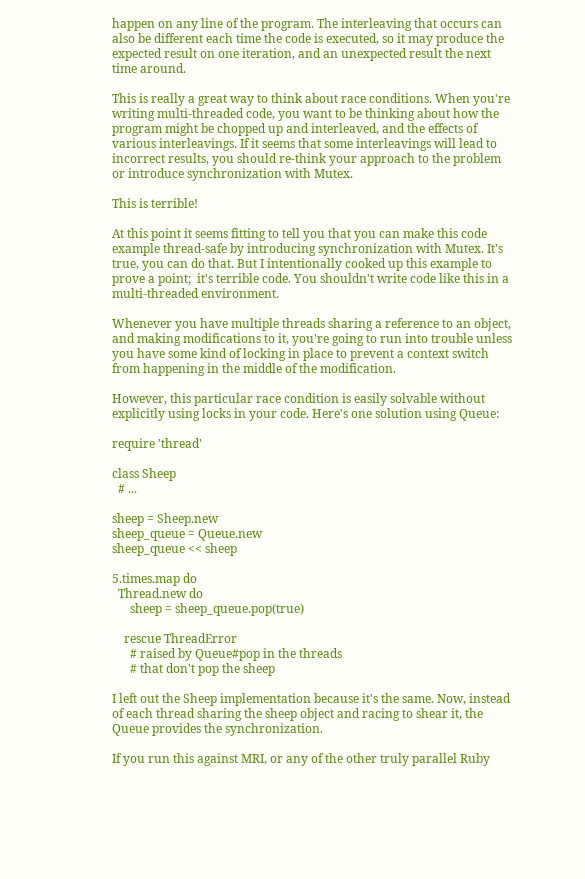happen on any line of the program. The interleaving that occurs can also be different each time the code is executed, so it may produce the expected result on one iteration, and an unexpected result the next time around.

This is really a great way to think about race conditions. When you're writing multi-threaded code, you want to be thinking about how the program might be chopped up and interleaved, and the effects of various interleavings. If it seems that some interleavings will lead to incorrect results, you should re-think your approach to the problem or introduce synchronization with Mutex.

This is terrible!

At this point it seems fitting to tell you that you can make this code example thread-safe by introducing synchronization with Mutex. It's true, you can do that. But I intentionally cooked up this example to prove a point;  it's terrible code. You shouldn't write code like this in a multi-threaded environment.

Whenever you have multiple threads sharing a reference to an object, and making modifications to it, you're going to run into trouble unless you have some kind of locking in place to prevent a context switch from happening in the middle of the modification.

However, this particular race condition is easily solvable without explicitly using locks in your code. Here's one solution using Queue:

require 'thread'

class Sheep
  # ...

sheep = Sheep.new
sheep_queue = Queue.new
sheep_queue << sheep

5.times.map do
  Thread.new do
      sheep = sheep_queue.pop(true)

    rescue ThreadError
      # raised by Queue#pop in the threads
      # that don't pop the sheep

I left out the Sheep implementation because it's the same. Now, instead of each thread sharing the sheep object and racing to shear it, the Queue provides the synchronization.

If you run this against MRI, or any of the other truly parallel Ruby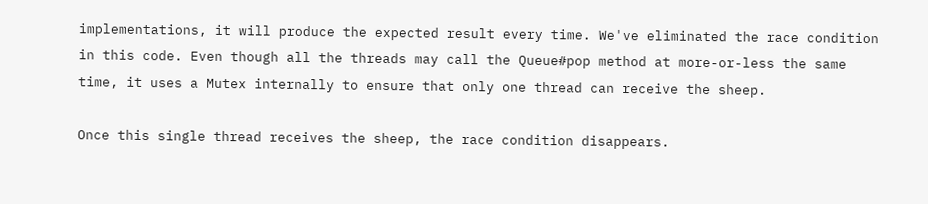implementations, it will produce the expected result every time. We've eliminated the race condition in this code. Even though all the threads may call the Queue#pop method at more-or-less the same time, it uses a Mutex internally to ensure that only one thread can receive the sheep.

Once this single thread receives the sheep, the race condition disappears.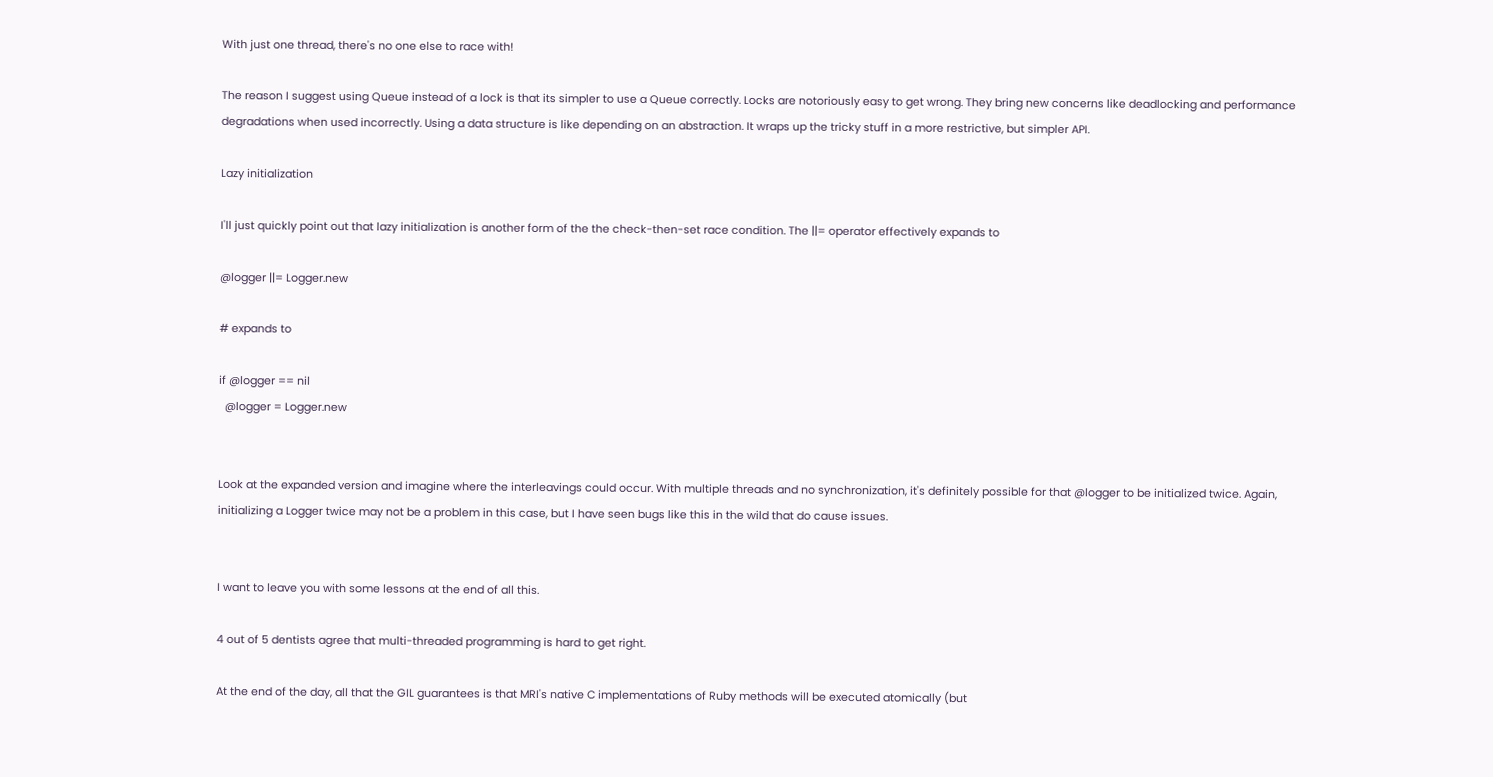With just one thread, there's no one else to race with!

The reason I suggest using Queue instead of a lock is that its simpler to use a Queue correctly. Locks are notoriously easy to get wrong. They bring new concerns like deadlocking and performance degradations when used incorrectly. Using a data structure is like depending on an abstraction. It wraps up the tricky stuff in a more restrictive, but simpler API.

Lazy initialization

I'll just quickly point out that lazy initialization is another form of the the check-then-set race condition. The ||= operator effectively expands to

@logger ||= Logger.new

# expands to

if @logger == nil
  @logger = Logger.new


Look at the expanded version and imagine where the interleavings could occur. With multiple threads and no synchronization, it's definitely possible for that @logger to be initialized twice. Again, initializing a Logger twice may not be a problem in this case, but I have seen bugs like this in the wild that do cause issues.


I want to leave you with some lessons at the end of all this.

4 out of 5 dentists agree that multi-threaded programming is hard to get right.

At the end of the day, all that the GIL guarantees is that MRI's native C implementations of Ruby methods will be executed atomically (but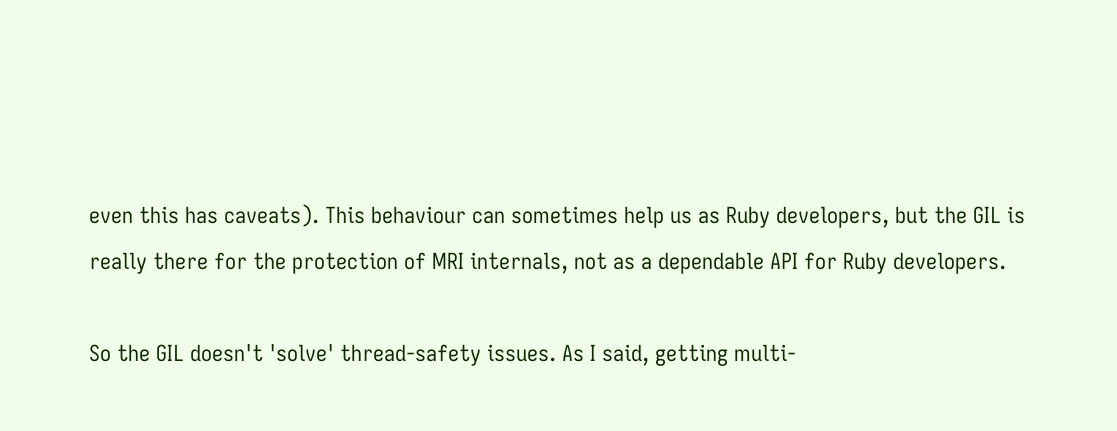even this has caveats). This behaviour can sometimes help us as Ruby developers, but the GIL is really there for the protection of MRI internals, not as a dependable API for Ruby developers.

So the GIL doesn't 'solve' thread-safety issues. As I said, getting multi-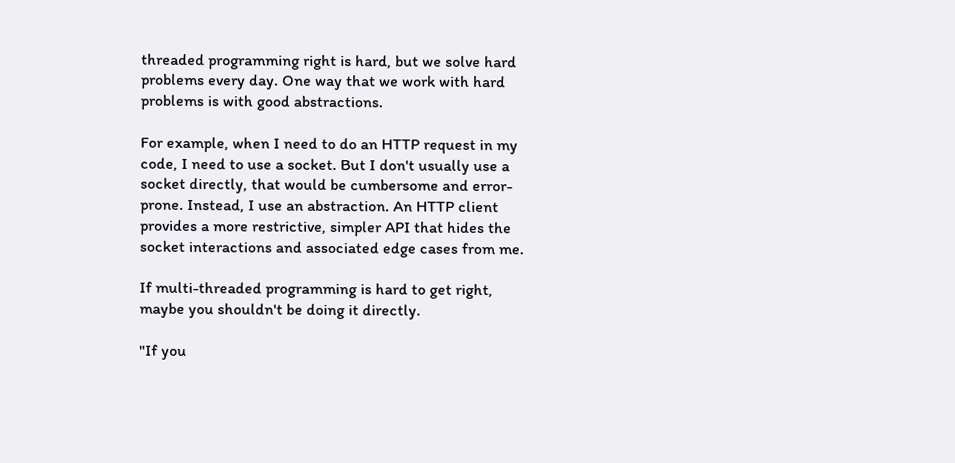threaded programming right is hard, but we solve hard problems every day. One way that we work with hard problems is with good abstractions.

For example, when I need to do an HTTP request in my code, I need to use a socket. But I don't usually use a socket directly, that would be cumbersome and error-prone. Instead, I use an abstraction. An HTTP client provides a more restrictive, simpler API that hides the socket interactions and associated edge cases from me.

If multi-threaded programming is hard to get right, maybe you shouldn't be doing it directly.

"If you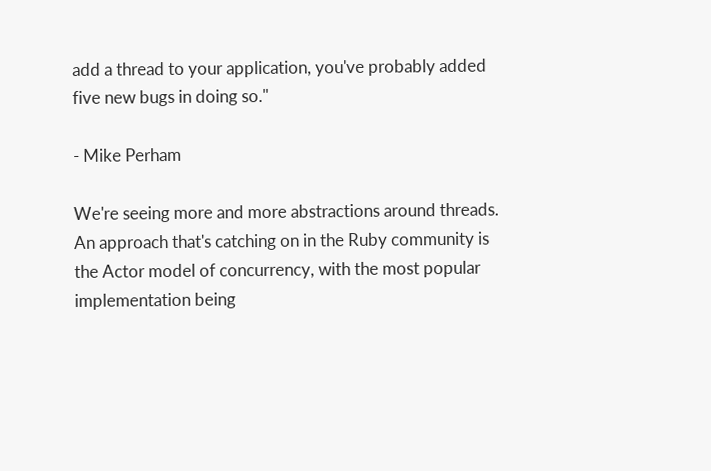add a thread to your application, you've probably added five new bugs in doing so."

- Mike Perham

We're seeing more and more abstractions around threads. An approach that's catching on in the Ruby community is the Actor model of concurrency, with the most popular implementation being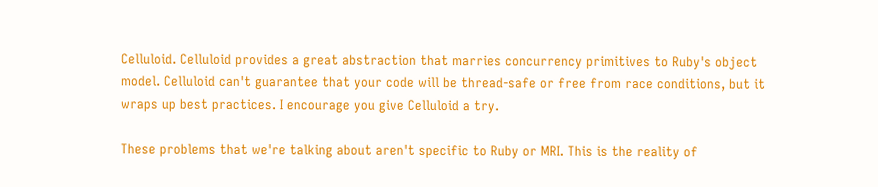Celluloid. Celluloid provides a great abstraction that marries concurrency primitives to Ruby's object model. Celluloid can't guarantee that your code will be thread-safe or free from race conditions, but it wraps up best practices. I encourage you give Celluloid a try.

These problems that we're talking about aren't specific to Ruby or MRI. This is the reality of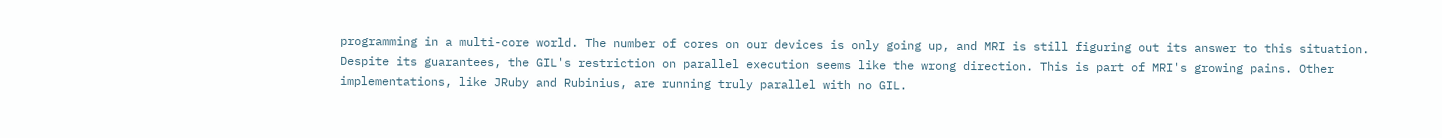programming in a multi-core world. The number of cores on our devices is only going up, and MRI is still figuring out its answer to this situation. Despite its guarantees, the GIL's restriction on parallel execution seems like the wrong direction. This is part of MRI's growing pains. Other implementations, like JRuby and Rubinius, are running truly parallel with no GIL.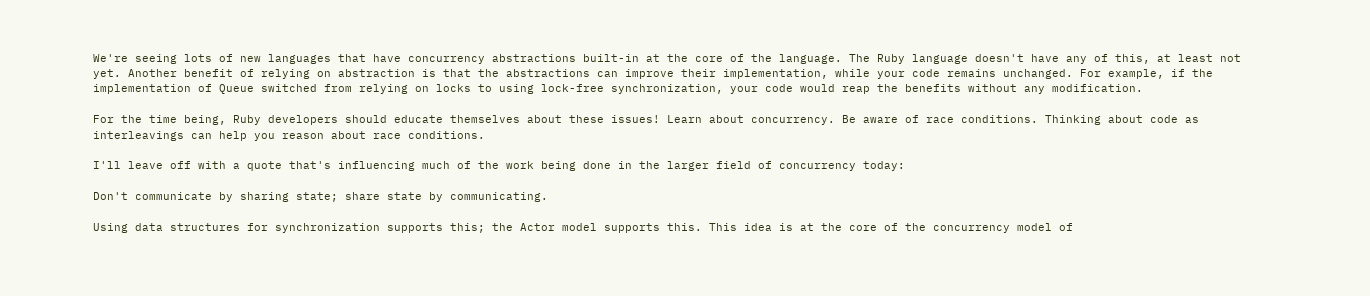We're seeing lots of new languages that have concurrency abstractions built-in at the core of the language. The Ruby language doesn't have any of this, at least not yet. Another benefit of relying on abstraction is that the abstractions can improve their implementation, while your code remains unchanged. For example, if the implementation of Queue switched from relying on locks to using lock-free synchronization, your code would reap the benefits without any modification.

For the time being, Ruby developers should educate themselves about these issues! Learn about concurrency. Be aware of race conditions. Thinking about code as interleavings can help you reason about race conditions.

I'll leave off with a quote that's influencing much of the work being done in the larger field of concurrency today:

Don't communicate by sharing state; share state by communicating.

Using data structures for synchronization supports this; the Actor model supports this. This idea is at the core of the concurrency model of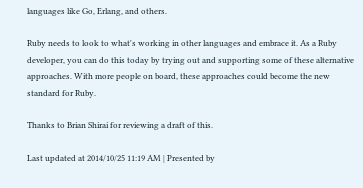languages like Go, Erlang, and others.

Ruby needs to look to what's working in other languages and embrace it. As a Ruby developer, you can do this today by trying out and supporting some of these alternative approaches. With more people on board, these approaches could become the new standard for Ruby.

Thanks to Brian Shirai for reviewing a draft of this.

Last updated at 2014/10/25 11:19 AM | Presented by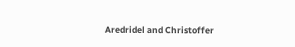Aredridel and Christoffer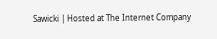Sawicki | Hosted at The Internet Company